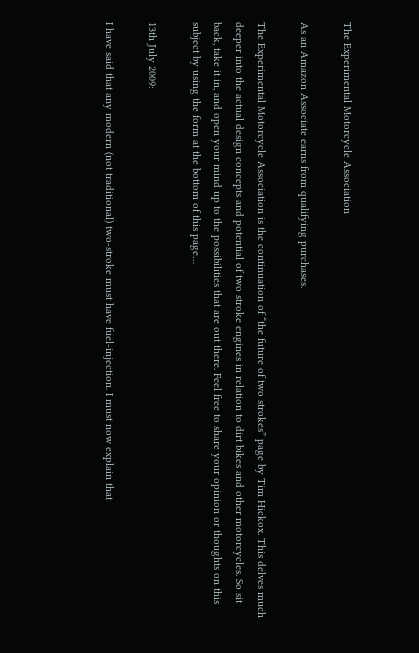The Experimental Motorcycle Association

As an Amazon Associate earns from qualifying purchases.

The Experimental Motorcycle Association is the continuation of “the future of two strokes” page by Tim Hickox. This delves much deeper into the actual design concepts and potential of two stroke engines in relation to dirt bikes and other motorcycles. So sit back, take it in, and open your mind up to the possibilities that are out there. Feel free to share your opinion or thoughts on this subject by using the form at the bottom of this page…

13th July 2009:

I have said that any modern (not traditional) two-stroke must have fuel-injection. I must now explain that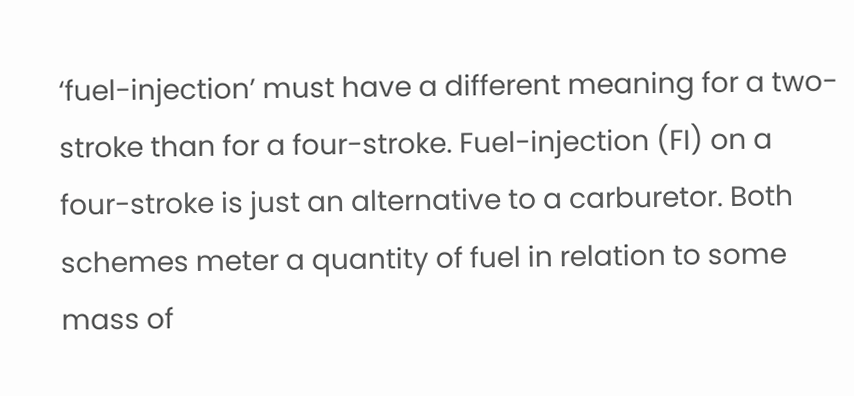‘fuel-injection’ must have a different meaning for a two-stroke than for a four-stroke. Fuel-injection (FI) on a four-stroke is just an alternative to a carburetor. Both schemes meter a quantity of fuel in relation to some mass of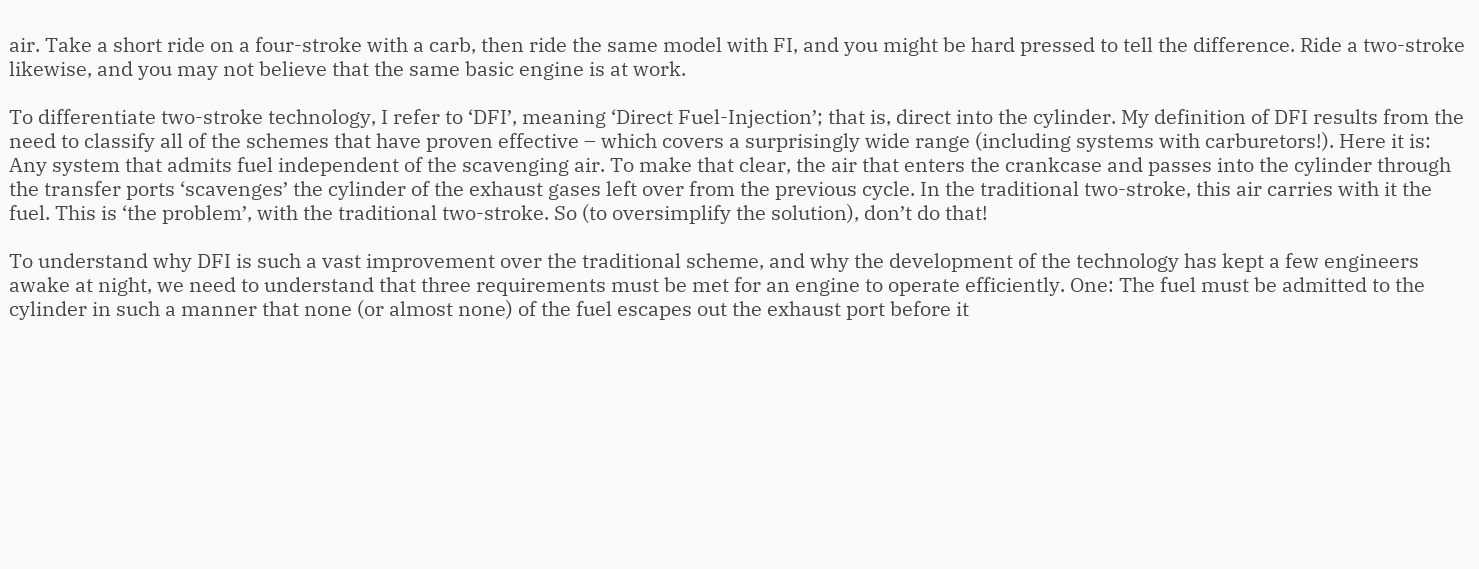air. Take a short ride on a four-stroke with a carb, then ride the same model with FI, and you might be hard pressed to tell the difference. Ride a two-stroke likewise, and you may not believe that the same basic engine is at work.

To differentiate two-stroke technology, I refer to ‘DFI’, meaning ‘Direct Fuel-Injection’; that is, direct into the cylinder. My definition of DFI results from the need to classify all of the schemes that have proven effective – which covers a surprisingly wide range (including systems with carburetors!). Here it is: Any system that admits fuel independent of the scavenging air. To make that clear, the air that enters the crankcase and passes into the cylinder through the transfer ports ‘scavenges’ the cylinder of the exhaust gases left over from the previous cycle. In the traditional two-stroke, this air carries with it the fuel. This is ‘the problem’, with the traditional two-stroke. So (to oversimplify the solution), don’t do that!

To understand why DFI is such a vast improvement over the traditional scheme, and why the development of the technology has kept a few engineers awake at night, we need to understand that three requirements must be met for an engine to operate efficiently. One: The fuel must be admitted to the cylinder in such a manner that none (or almost none) of the fuel escapes out the exhaust port before it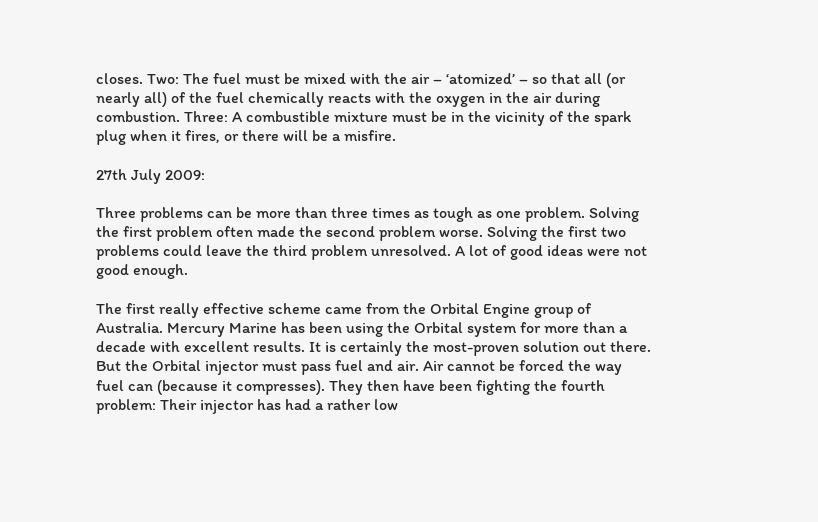closes. Two: The fuel must be mixed with the air – ‘atomized’ – so that all (or nearly all) of the fuel chemically reacts with the oxygen in the air during combustion. Three: A combustible mixture must be in the vicinity of the spark plug when it fires, or there will be a misfire.

27th July 2009:

Three problems can be more than three times as tough as one problem. Solving the first problem often made the second problem worse. Solving the first two problems could leave the third problem unresolved. A lot of good ideas were not good enough.

The first really effective scheme came from the Orbital Engine group of Australia. Mercury Marine has been using the Orbital system for more than a decade with excellent results. It is certainly the most-proven solution out there. But the Orbital injector must pass fuel and air. Air cannot be forced the way fuel can (because it compresses). They then have been fighting the fourth problem: Their injector has had a rather low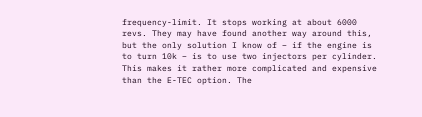frequency-limit. It stops working at about 6000 revs. They may have found another way around this, but the only solution I know of – if the engine is to turn 10k – is to use two injectors per cylinder. This makes it rather more complicated and expensive than the E-TEC option. The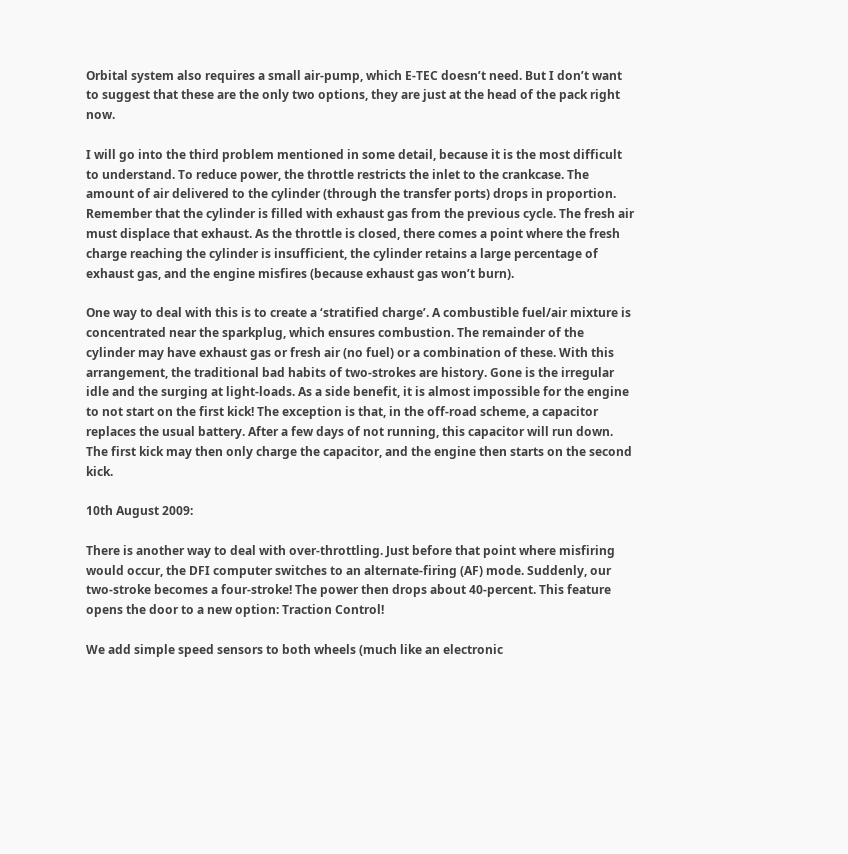Orbital system also requires a small air-pump, which E-TEC doesn’t need. But I don’t want to suggest that these are the only two options, they are just at the head of the pack right now.

I will go into the third problem mentioned in some detail, because it is the most difficult to understand. To reduce power, the throttle restricts the inlet to the crankcase. The amount of air delivered to the cylinder (through the transfer ports) drops in proportion. Remember that the cylinder is filled with exhaust gas from the previous cycle. The fresh air must displace that exhaust. As the throttle is closed, there comes a point where the fresh charge reaching the cylinder is insufficient, the cylinder retains a large percentage of exhaust gas, and the engine misfires (because exhaust gas won’t burn).

One way to deal with this is to create a ‘stratified charge’. A combustible fuel/air mixture is concentrated near the sparkplug, which ensures combustion. The remainder of the cylinder may have exhaust gas or fresh air (no fuel) or a combination of these. With this arrangement, the traditional bad habits of two-strokes are history. Gone is the irregular idle and the surging at light-loads. As a side benefit, it is almost impossible for the engine to not start on the first kick! The exception is that, in the off-road scheme, a capacitor replaces the usual battery. After a few days of not running, this capacitor will run down. The first kick may then only charge the capacitor, and the engine then starts on the second kick.

10th August 2009:

There is another way to deal with over-throttling. Just before that point where misfiring would occur, the DFI computer switches to an alternate-firing (AF) mode. Suddenly, our two-stroke becomes a four-stroke! The power then drops about 40-percent. This feature opens the door to a new option: Traction Control!

We add simple speed sensors to both wheels (much like an electronic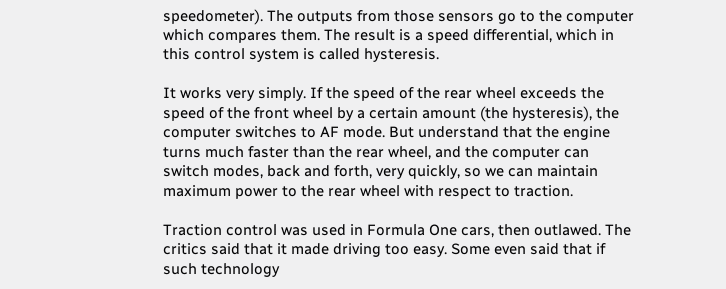speedometer). The outputs from those sensors go to the computer which compares them. The result is a speed differential, which in this control system is called hysteresis.

It works very simply. If the speed of the rear wheel exceeds the speed of the front wheel by a certain amount (the hysteresis), the computer switches to AF mode. But understand that the engine turns much faster than the rear wheel, and the computer can switch modes, back and forth, very quickly, so we can maintain maximum power to the rear wheel with respect to traction.

Traction control was used in Formula One cars, then outlawed. The critics said that it made driving too easy. Some even said that if such technology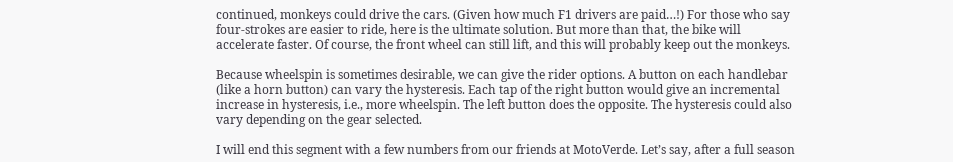continued, monkeys could drive the cars. (Given how much F1 drivers are paid…!) For those who say four-strokes are easier to ride, here is the ultimate solution. But more than that, the bike will accelerate faster. Of course, the front wheel can still lift, and this will probably keep out the monkeys.

Because wheelspin is sometimes desirable, we can give the rider options. A button on each handlebar (like a horn button) can vary the hysteresis. Each tap of the right button would give an incremental increase in hysteresis, i.e., more wheelspin. The left button does the opposite. The hysteresis could also vary depending on the gear selected.

I will end this segment with a few numbers from our friends at MotoVerde. Let’s say, after a full season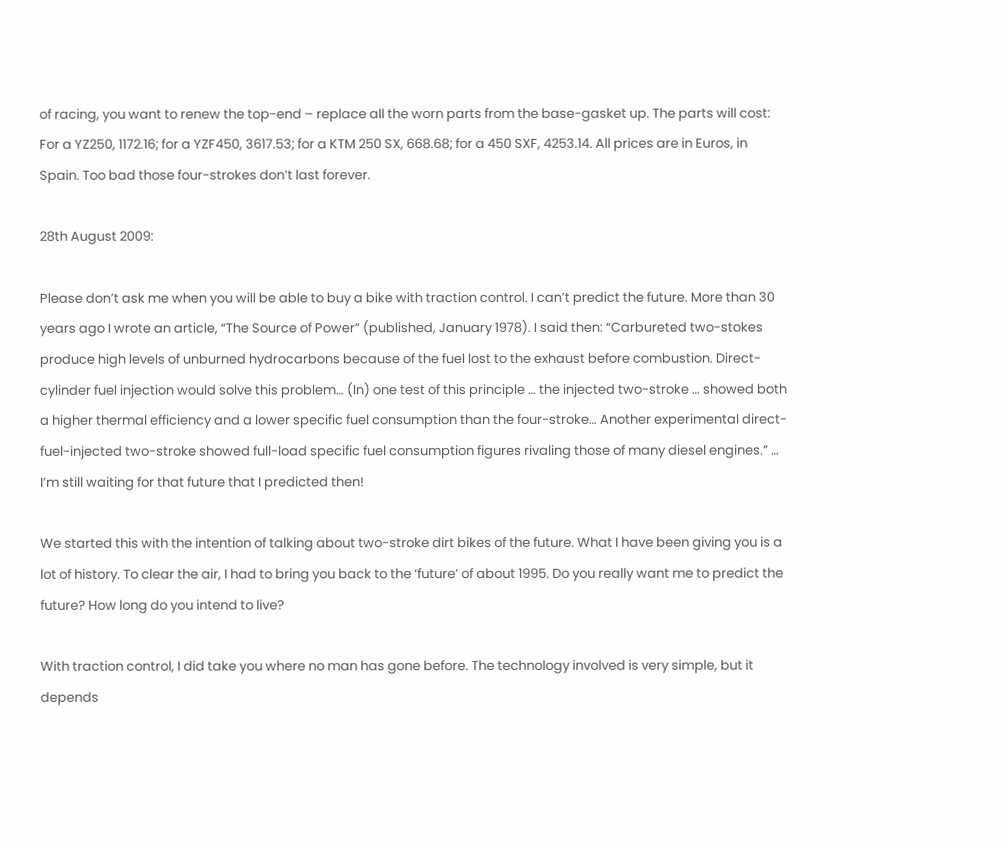of racing, you want to renew the top-end – replace all the worn parts from the base-gasket up. The parts will cost: For a YZ250, 1172.16; for a YZF450, 3617.53; for a KTM 250 SX, 668.68; for a 450 SXF, 4253.14. All prices are in Euros, in Spain. Too bad those four-strokes don’t last forever.

28th August 2009:

Please don’t ask me when you will be able to buy a bike with traction control. I can’t predict the future. More than 30 years ago I wrote an article, “The Source of Power” (published, January 1978). I said then: “Carbureted two-stokes produce high levels of unburned hydrocarbons because of the fuel lost to the exhaust before combustion. Direct-cylinder fuel injection would solve this problem… (In) one test of this principle … the injected two-stroke … showed both a higher thermal efficiency and a lower specific fuel consumption than the four-stroke… Another experimental direct-fuel-injected two-stroke showed full-load specific fuel consumption figures rivaling those of many diesel engines.” … I’m still waiting for that future that I predicted then!

We started this with the intention of talking about two-stroke dirt bikes of the future. What I have been giving you is a lot of history. To clear the air, I had to bring you back to the ‘future’ of about 1995. Do you really want me to predict the future? How long do you intend to live?

With traction control, I did take you where no man has gone before. The technology involved is very simple, but it depends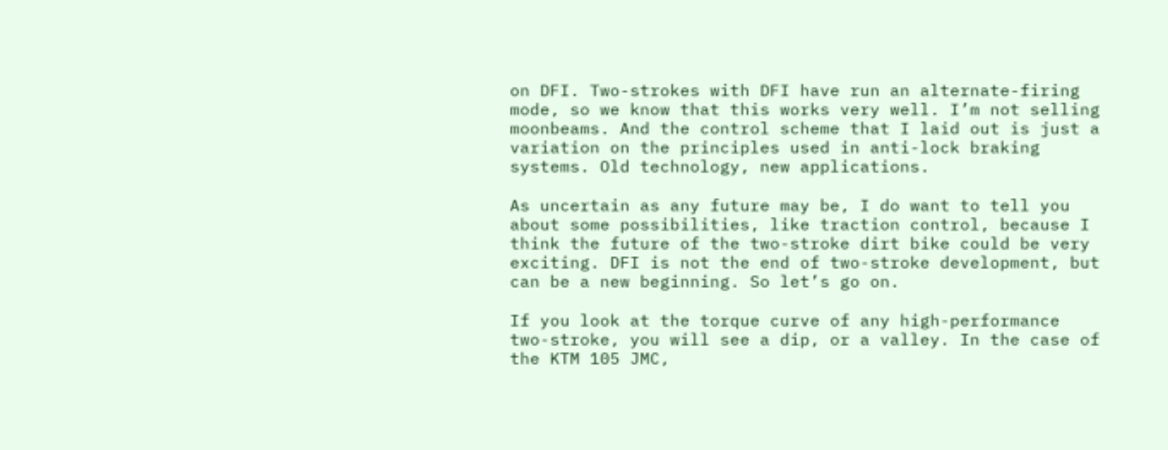on DFI. Two-strokes with DFI have run an alternate-firing mode, so we know that this works very well. I’m not selling moonbeams. And the control scheme that I laid out is just a variation on the principles used in anti-lock braking systems. Old technology, new applications.

As uncertain as any future may be, I do want to tell you about some possibilities, like traction control, because I think the future of the two-stroke dirt bike could be very exciting. DFI is not the end of two-stroke development, but can be a new beginning. So let’s go on.

If you look at the torque curve of any high-performance two-stroke, you will see a dip, or a valley. In the case of the KTM 105 JMC,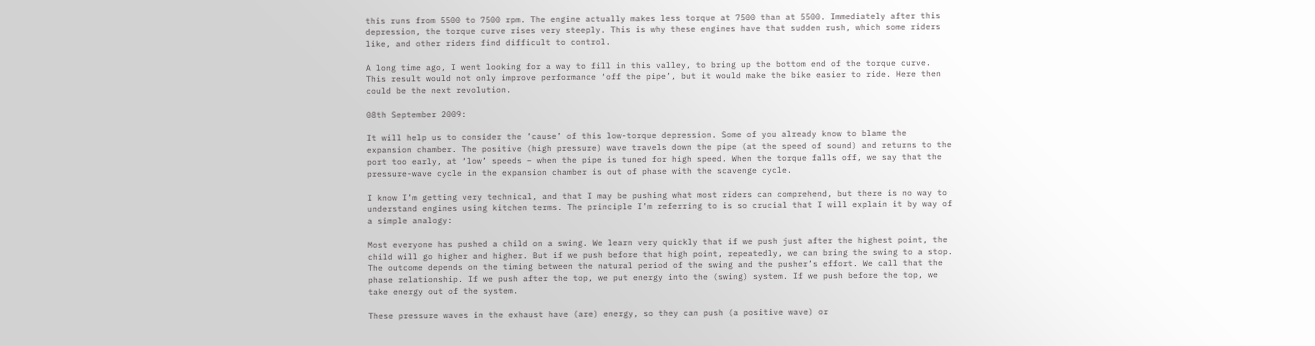this runs from 5500 to 7500 rpm. The engine actually makes less torque at 7500 than at 5500. Immediately after this depression, the torque curve rises very steeply. This is why these engines have that sudden rush, which some riders like, and other riders find difficult to control.

A long time ago, I went looking for a way to fill in this valley, to bring up the bottom end of the torque curve. This result would not only improve performance ‘off the pipe’, but it would make the bike easier to ride. Here then could be the next revolution.

08th September 2009:

It will help us to consider the ’cause’ of this low-torque depression. Some of you already know to blame the expansion chamber. The positive (high pressure) wave travels down the pipe (at the speed of sound) and returns to the port too early, at ‘low’ speeds – when the pipe is tuned for high speed. When the torque falls off, we say that the pressure-wave cycle in the expansion chamber is out of phase with the scavenge cycle.

I know I’m getting very technical, and that I may be pushing what most riders can comprehend, but there is no way to understand engines using kitchen terms. The principle I’m referring to is so crucial that I will explain it by way of a simple analogy:

Most everyone has pushed a child on a swing. We learn very quickly that if we push just after the highest point, the child will go higher and higher. But if we push before that high point, repeatedly, we can bring the swing to a stop. The outcome depends on the timing between the natural period of the swing and the pusher’s effort. We call that the phase relationship. If we push after the top, we put energy into the (swing) system. If we push before the top, we take energy out of the system.

These pressure waves in the exhaust have (are) energy, so they can push (a positive wave) or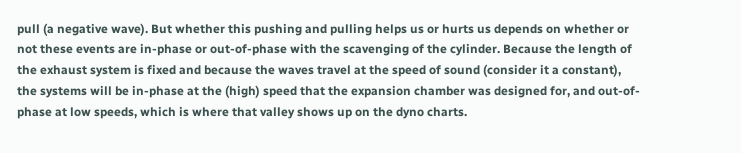pull (a negative wave). But whether this pushing and pulling helps us or hurts us depends on whether or not these events are in-phase or out-of-phase with the scavenging of the cylinder. Because the length of the exhaust system is fixed and because the waves travel at the speed of sound (consider it a constant), the systems will be in-phase at the (high) speed that the expansion chamber was designed for, and out-of-phase at low speeds, which is where that valley shows up on the dyno charts.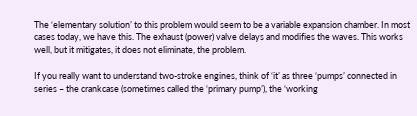The ‘elementary solution’ to this problem would seem to be a variable expansion chamber. In most cases today, we have this. The exhaust (power) valve delays and modifies the waves. This works well, but it mitigates, it does not eliminate, the problem.

If you really want to understand two-stroke engines, think of ‘it’ as three ‘pumps’ connected in series – the crankcase (sometimes called the ‘primary pump’), the ‘working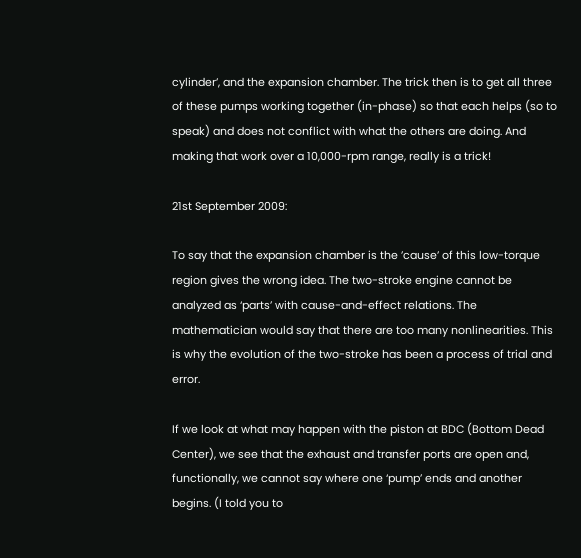cylinder’, and the expansion chamber. The trick then is to get all three of these pumps working together (in-phase) so that each helps (so to speak) and does not conflict with what the others are doing. And making that work over a 10,000-rpm range, really is a trick!

21st September 2009:

To say that the expansion chamber is the ’cause’ of this low-torque region gives the wrong idea. The two-stroke engine cannot be analyzed as ‘parts’ with cause-and-effect relations. The mathematician would say that there are too many nonlinearities. This is why the evolution of the two-stroke has been a process of trial and error.

If we look at what may happen with the piston at BDC (Bottom Dead Center), we see that the exhaust and transfer ports are open and, functionally, we cannot say where one ‘pump’ ends and another begins. (I told you to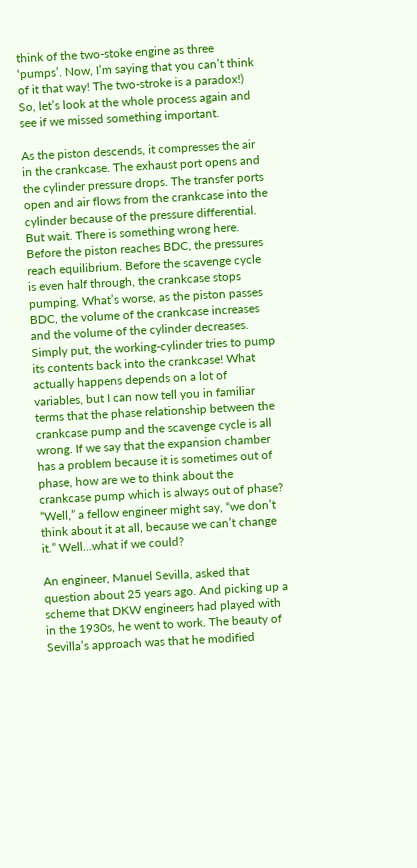think of the two-stoke engine as three ‘pumps’. Now, I’m saying that you can’t think of it that way! The two-stroke is a paradox!) So, let’s look at the whole process again and see if we missed something important.

As the piston descends, it compresses the air in the crankcase. The exhaust port opens and the cylinder pressure drops. The transfer ports open and air flows from the crankcase into the cylinder because of the pressure differential. But wait. There is something wrong here. Before the piston reaches BDC, the pressures reach equilibrium. Before the scavenge cycle is even half through, the crankcase stops pumping. What’s worse, as the piston passes BDC, the volume of the crankcase increases and the volume of the cylinder decreases. Simply put, the working-cylinder tries to pump its contents back into the crankcase! What actually happens depends on a lot of variables, but I can now tell you in familiar terms that the phase relationship between the crankcase pump and the scavenge cycle is all wrong. If we say that the expansion chamber has a problem because it is sometimes out of phase, how are we to think about the crankcase pump which is always out of phase? “Well,” a fellow engineer might say, “we don’t think about it at all, because we can’t change it.” Well…what if we could?

An engineer, Manuel Sevilla, asked that question about 25 years ago. And picking up a scheme that DKW engineers had played with in the 1930s, he went to work. The beauty of Sevilla’s approach was that he modified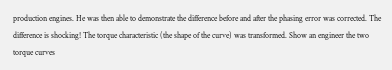production engines. He was then able to demonstrate the difference before and after the phasing error was corrected. The difference is shocking! The torque characteristic (the shape of the curve) was transformed. Show an engineer the two torque curves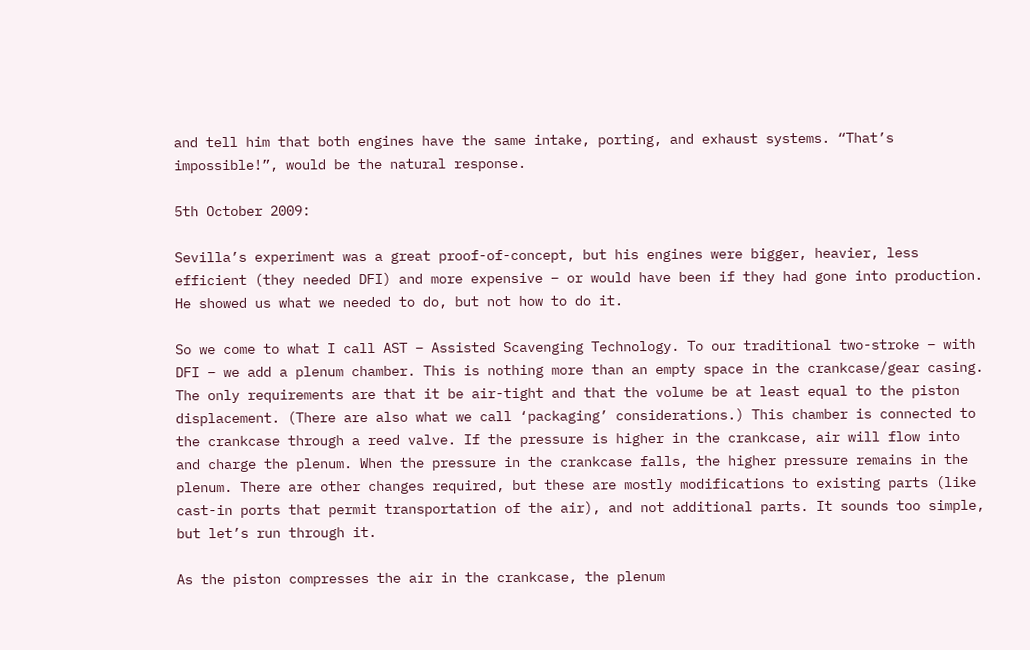and tell him that both engines have the same intake, porting, and exhaust systems. “That’s impossible!”, would be the natural response.

5th October 2009:

Sevilla’s experiment was a great proof-of-concept, but his engines were bigger, heavier, less efficient (they needed DFI) and more expensive – or would have been if they had gone into production. He showed us what we needed to do, but not how to do it.

So we come to what I call AST – Assisted Scavenging Technology. To our traditional two-stroke – with DFI – we add a plenum chamber. This is nothing more than an empty space in the crankcase/gear casing. The only requirements are that it be air-tight and that the volume be at least equal to the piston displacement. (There are also what we call ‘packaging’ considerations.) This chamber is connected to the crankcase through a reed valve. If the pressure is higher in the crankcase, air will flow into and charge the plenum. When the pressure in the crankcase falls, the higher pressure remains in the plenum. There are other changes required, but these are mostly modifications to existing parts (like cast-in ports that permit transportation of the air), and not additional parts. It sounds too simple, but let’s run through it.

As the piston compresses the air in the crankcase, the plenum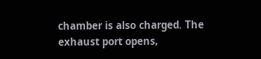chamber is also charged. The exhaust port opens,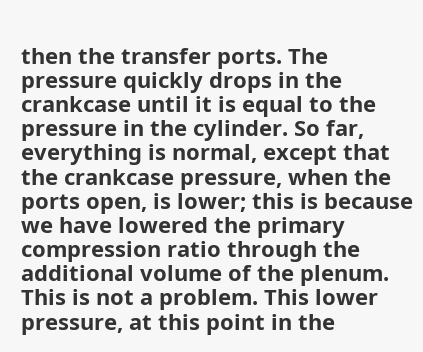then the transfer ports. The pressure quickly drops in the crankcase until it is equal to the pressure in the cylinder. So far, everything is normal, except that the crankcase pressure, when the ports open, is lower; this is because we have lowered the primary compression ratio through the additional volume of the plenum. This is not a problem. This lower pressure, at this point in the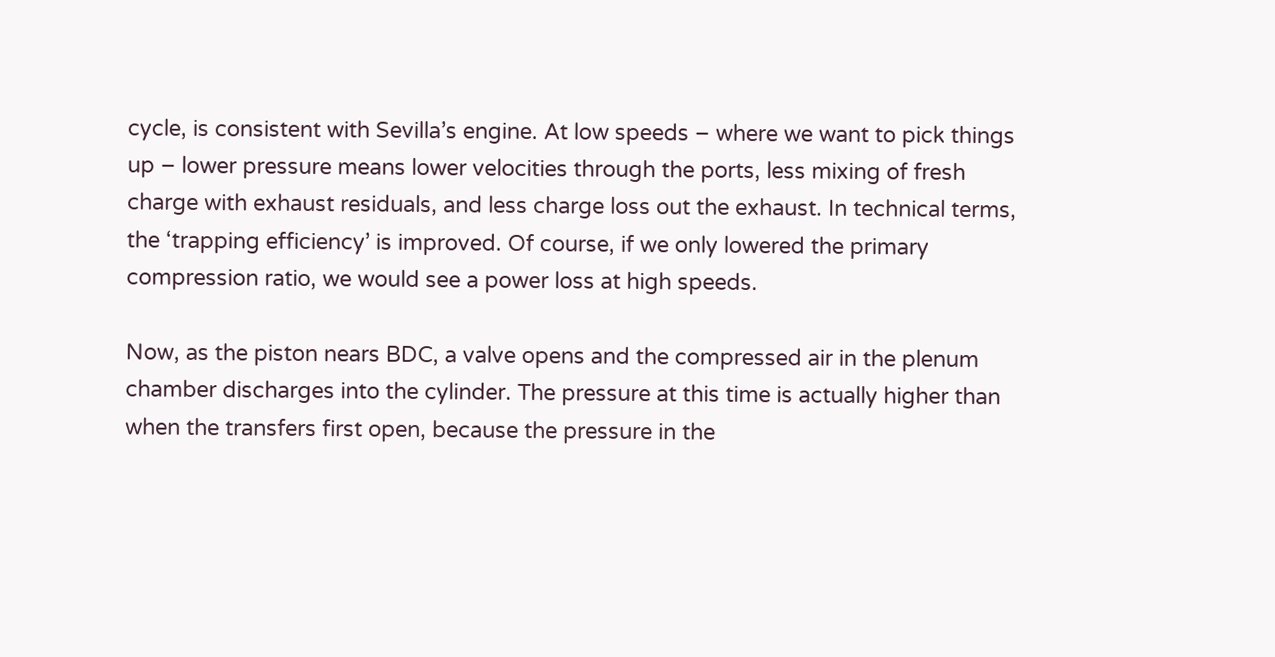cycle, is consistent with Sevilla’s engine. At low speeds – where we want to pick things up – lower pressure means lower velocities through the ports, less mixing of fresh charge with exhaust residuals, and less charge loss out the exhaust. In technical terms, the ‘trapping efficiency’ is improved. Of course, if we only lowered the primary compression ratio, we would see a power loss at high speeds.

Now, as the piston nears BDC, a valve opens and the compressed air in the plenum chamber discharges into the cylinder. The pressure at this time is actually higher than when the transfers first open, because the pressure in the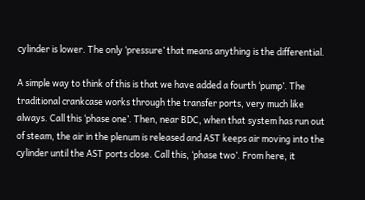cylinder is lower. The only ‘pressure’ that means anything is the differential.

A simple way to think of this is that we have added a fourth ‘pump’. The traditional crankcase works through the transfer ports, very much like always. Call this ‘phase one’. Then, near BDC, when that system has run out of steam, the air in the plenum is released and AST keeps air moving into the cylinder until the AST ports close. Call this, ‘phase two’. From here, it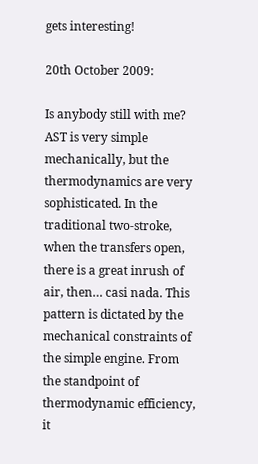gets interesting!

20th October 2009:

Is anybody still with me? AST is very simple mechanically, but the thermodynamics are very sophisticated. In the traditional two-stroke, when the transfers open, there is a great inrush of air, then… casi nada. This pattern is dictated by the mechanical constraints of the simple engine. From the standpoint of thermodynamic efficiency, it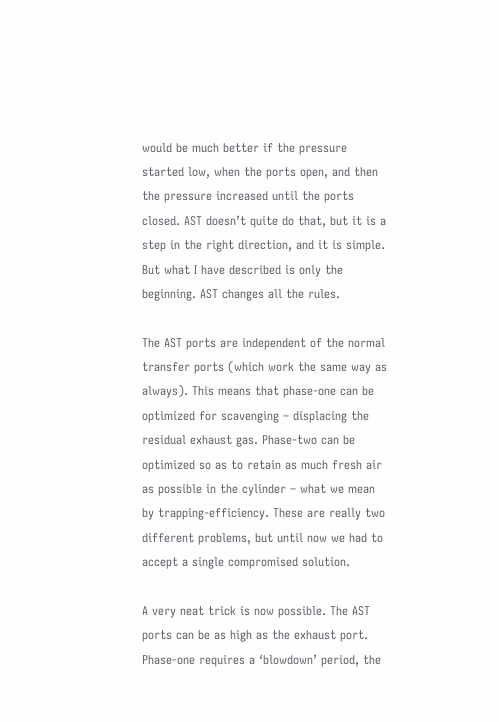would be much better if the pressure started low, when the ports open, and then the pressure increased until the ports closed. AST doesn’t quite do that, but it is a step in the right direction, and it is simple. But what I have described is only the beginning. AST changes all the rules.

The AST ports are independent of the normal transfer ports (which work the same way as always). This means that phase-one can be optimized for scavenging – displacing the residual exhaust gas. Phase-two can be optimized so as to retain as much fresh air as possible in the cylinder – what we mean by trapping-efficiency. These are really two different problems, but until now we had to accept a single compromised solution.

A very neat trick is now possible. The AST ports can be as high as the exhaust port. Phase-one requires a ‘blowdown’ period, the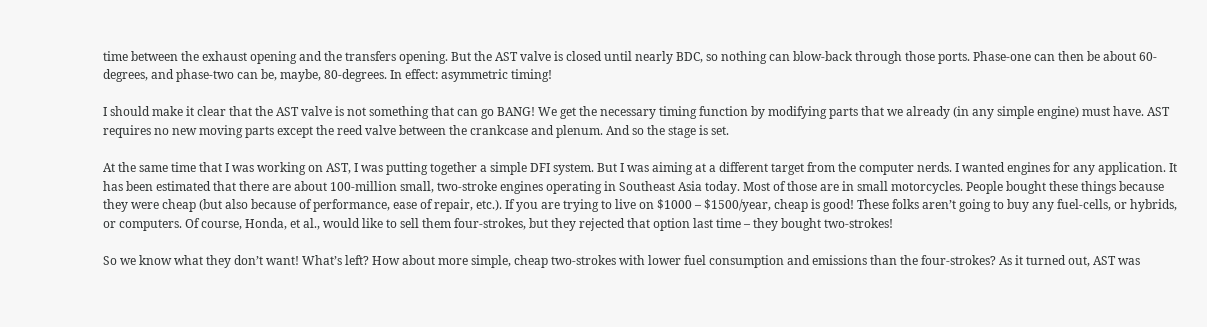time between the exhaust opening and the transfers opening. But the AST valve is closed until nearly BDC, so nothing can blow-back through those ports. Phase-one can then be about 60-degrees, and phase-two can be, maybe, 80-degrees. In effect: asymmetric timing!

I should make it clear that the AST valve is not something that can go BANG! We get the necessary timing function by modifying parts that we already (in any simple engine) must have. AST requires no new moving parts except the reed valve between the crankcase and plenum. And so the stage is set.

At the same time that I was working on AST, I was putting together a simple DFI system. But I was aiming at a different target from the computer nerds. I wanted engines for any application. It has been estimated that there are about 100-million small, two-stroke engines operating in Southeast Asia today. Most of those are in small motorcycles. People bought these things because they were cheap (but also because of performance, ease of repair, etc.). If you are trying to live on $1000 – $1500/year, cheap is good! These folks aren’t going to buy any fuel-cells, or hybrids, or computers. Of course, Honda, et al., would like to sell them four-strokes, but they rejected that option last time – they bought two-strokes!

So we know what they don’t want! What’s left? How about more simple, cheap two-strokes with lower fuel consumption and emissions than the four-strokes? As it turned out, AST was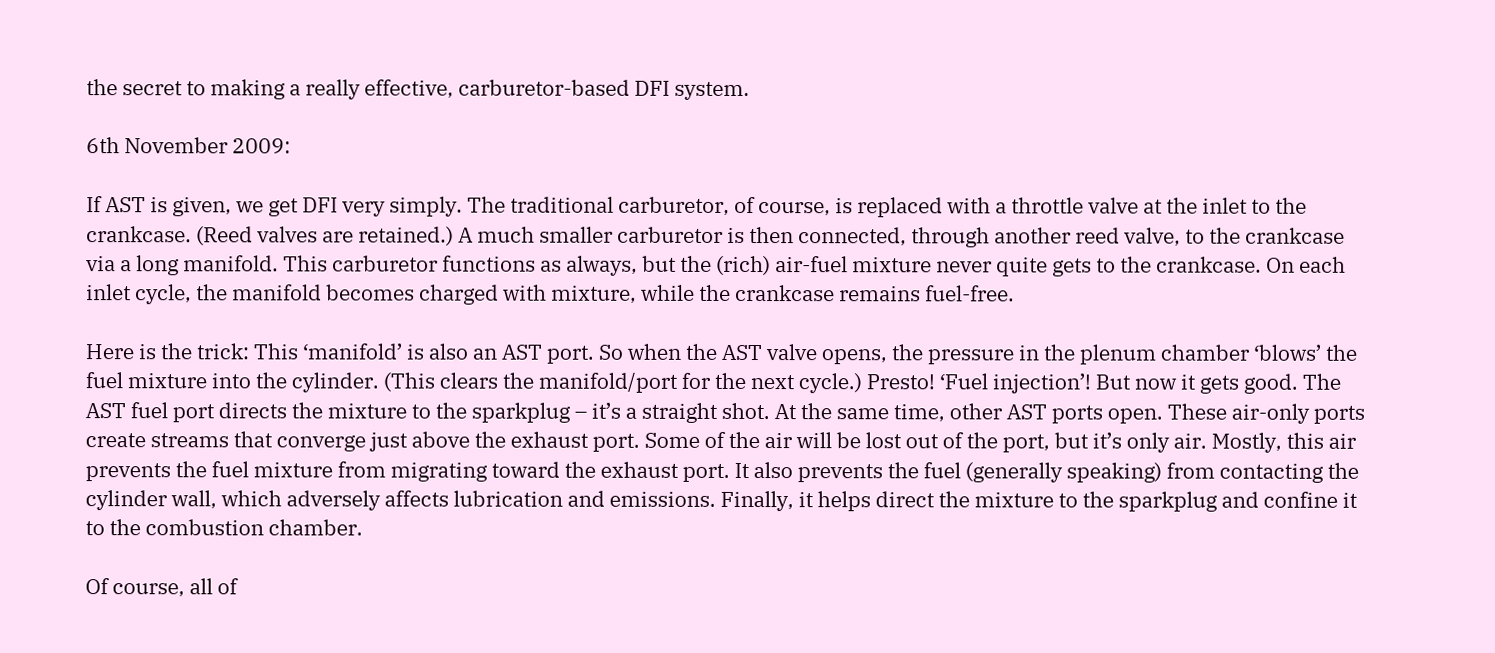the secret to making a really effective, carburetor-based DFI system.

6th November 2009:

If AST is given, we get DFI very simply. The traditional carburetor, of course, is replaced with a throttle valve at the inlet to the crankcase. (Reed valves are retained.) A much smaller carburetor is then connected, through another reed valve, to the crankcase via a long manifold. This carburetor functions as always, but the (rich) air-fuel mixture never quite gets to the crankcase. On each inlet cycle, the manifold becomes charged with mixture, while the crankcase remains fuel-free.

Here is the trick: This ‘manifold’ is also an AST port. So when the AST valve opens, the pressure in the plenum chamber ‘blows’ the fuel mixture into the cylinder. (This clears the manifold/port for the next cycle.) Presto! ‘Fuel injection’! But now it gets good. The AST fuel port directs the mixture to the sparkplug – it’s a straight shot. At the same time, other AST ports open. These air-only ports create streams that converge just above the exhaust port. Some of the air will be lost out of the port, but it’s only air. Mostly, this air prevents the fuel mixture from migrating toward the exhaust port. It also prevents the fuel (generally speaking) from contacting the cylinder wall, which adversely affects lubrication and emissions. Finally, it helps direct the mixture to the sparkplug and confine it to the combustion chamber.

Of course, all of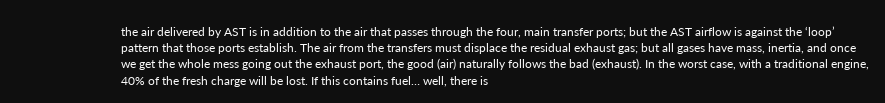the air delivered by AST is in addition to the air that passes through the four, main transfer ports; but the AST airflow is against the ‘loop’ pattern that those ports establish. The air from the transfers must displace the residual exhaust gas; but all gases have mass, inertia, and once we get the whole mess going out the exhaust port, the good (air) naturally follows the bad (exhaust). In the worst case, with a traditional engine, 40% of the fresh charge will be lost. If this contains fuel… well, there is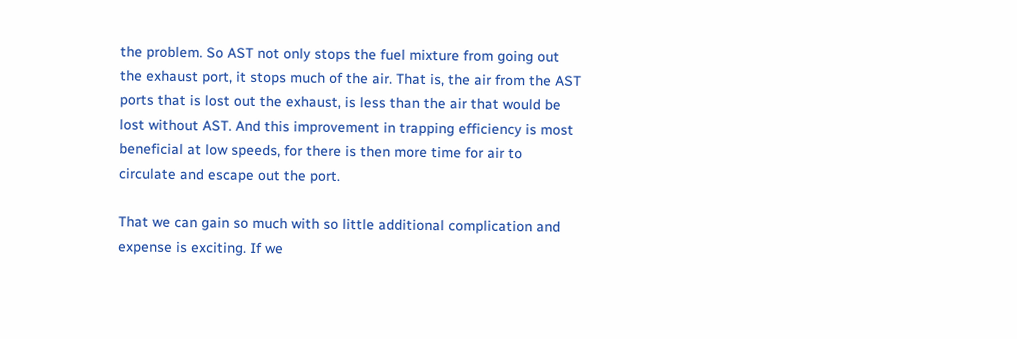the problem. So AST not only stops the fuel mixture from going out the exhaust port, it stops much of the air. That is, the air from the AST ports that is lost out the exhaust, is less than the air that would be lost without AST. And this improvement in trapping efficiency is most beneficial at low speeds, for there is then more time for air to circulate and escape out the port.

That we can gain so much with so little additional complication and expense is exciting. If we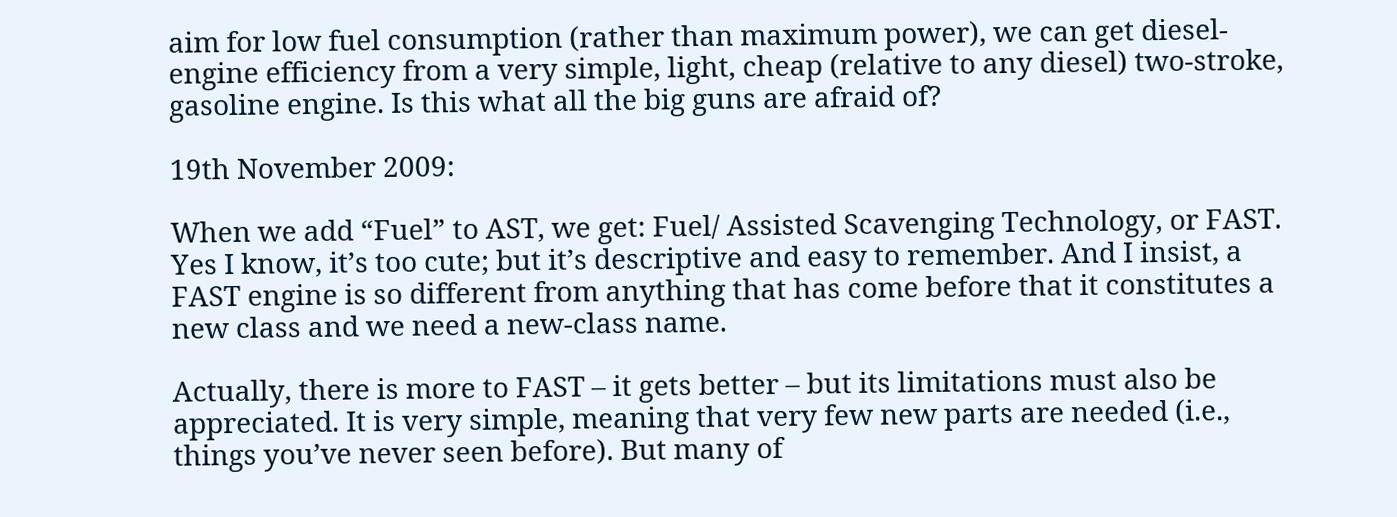aim for low fuel consumption (rather than maximum power), we can get diesel-engine efficiency from a very simple, light, cheap (relative to any diesel) two-stroke, gasoline engine. Is this what all the big guns are afraid of?

19th November 2009:

When we add “Fuel” to AST, we get: Fuel/ Assisted Scavenging Technology, or FAST. Yes I know, it’s too cute; but it’s descriptive and easy to remember. And I insist, a FAST engine is so different from anything that has come before that it constitutes a new class and we need a new-class name.

Actually, there is more to FAST – it gets better – but its limitations must also be appreciated. It is very simple, meaning that very few new parts are needed (i.e., things you’ve never seen before). But many of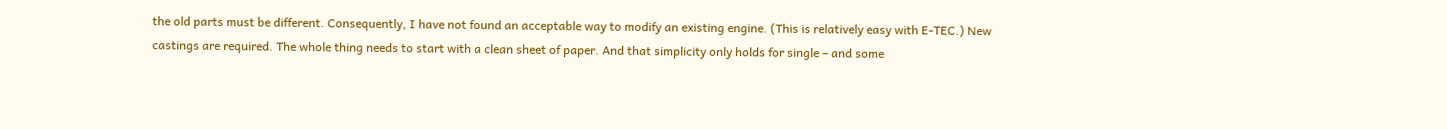the old parts must be different. Consequently, I have not found an acceptable way to modify an existing engine. (This is relatively easy with E-TEC.) New castings are required. The whole thing needs to start with a clean sheet of paper. And that simplicity only holds for single – and some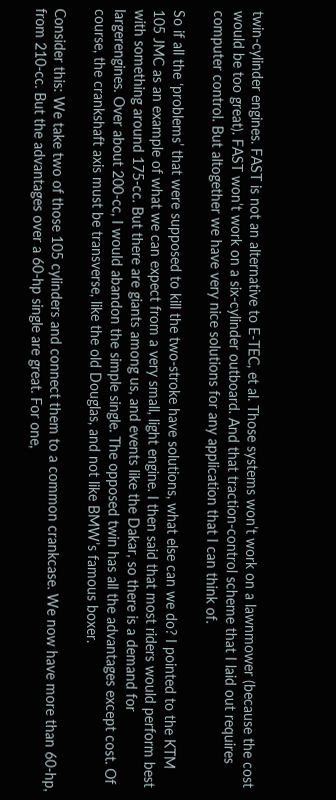twin-cylinder engines. FAST is not an alternative to E-TEC, et al. Those systems won’t work on a lawnmower (because the cost would be too great). FAST won’t work on a six-cylinder outboard. And that traction-control scheme that I laid out requires computer control. But altogether we have very nice solutions for any application that I can think of.

So if all the ‘problems’ that were supposed to kill the two-stroke have solutions, what else can we do? I pointed to the KTM 105 JMC as an example of what we can expect from a very small, light engine. I then said that most riders would perform best with something around 175-cc. But there are giants among us, and events like the Dakar, so there is a demand for largerengines. Over about 200-cc, I would abandon the simple single. The opposed twin has all the advantages except cost. Of course, the crankshaft axis must be transverse, like the old Douglas, and not like BMW’s famous boxer.

Consider this: We take two of those 105 cylinders and connect them to a common crankcase. We now have more than 60-hp, from 210-cc. But the advantages over a 60-hp single are great. For one,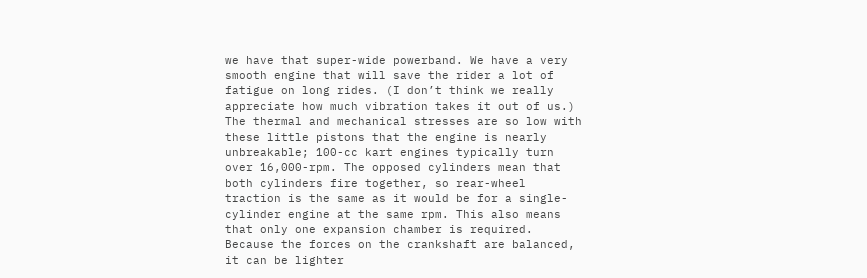we have that super-wide powerband. We have a very smooth engine that will save the rider a lot of fatigue on long rides. (I don’t think we really appreciate how much vibration takes it out of us.) The thermal and mechanical stresses are so low with these little pistons that the engine is nearly unbreakable; 100-cc kart engines typically turn over 16,000-rpm. The opposed cylinders mean that both cylinders fire together, so rear-wheel traction is the same as it would be for a single-cylinder engine at the same rpm. This also means that only one expansion chamber is required. Because the forces on the crankshaft are balanced, it can be lighter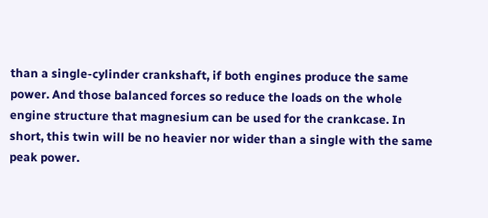than a single-cylinder crankshaft, if both engines produce the same power. And those balanced forces so reduce the loads on the whole engine structure that magnesium can be used for the crankcase. In short, this twin will be no heavier nor wider than a single with the same peak power.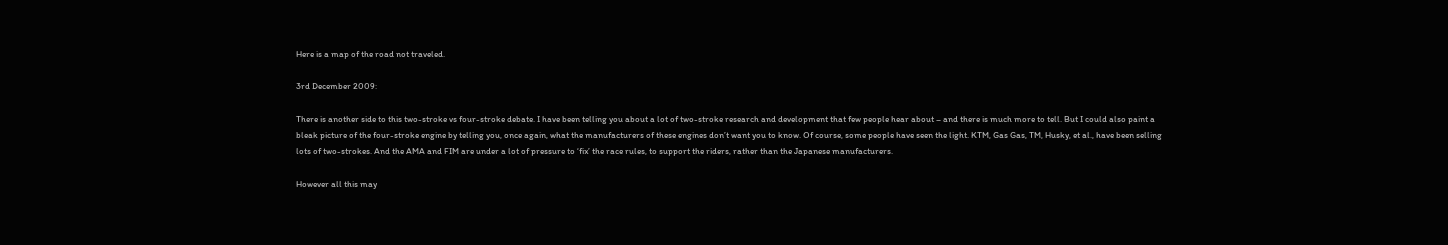Here is a map of the road not traveled.

3rd December 2009:

There is another side to this two-stroke vs four-stroke debate. I have been telling you about a lot of two-stroke research and development that few people hear about – and there is much more to tell. But I could also paint a bleak picture of the four-stroke engine by telling you, once again, what the manufacturers of these engines don’t want you to know. Of course, some people have seen the light. KTM, Gas Gas, TM, Husky, et al., have been selling lots of two-strokes. And the AMA and FIM are under a lot of pressure to ‘fix’ the race rules, to support the riders, rather than the Japanese manufacturers.

However all this may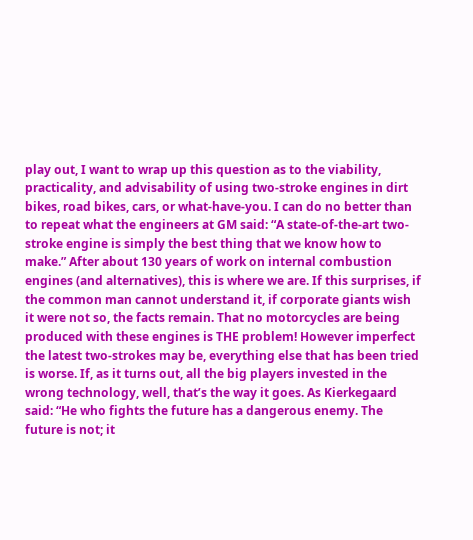play out, I want to wrap up this question as to the viability, practicality, and advisability of using two-stroke engines in dirt bikes, road bikes, cars, or what-have-you. I can do no better than to repeat what the engineers at GM said: “A state-of-the-art two-stroke engine is simply the best thing that we know how to make.” After about 130 years of work on internal combustion engines (and alternatives), this is where we are. If this surprises, if the common man cannot understand it, if corporate giants wish it were not so, the facts remain. That no motorcycles are being produced with these engines is THE problem! However imperfect the latest two-strokes may be, everything else that has been tried is worse. If, as it turns out, all the big players invested in the wrong technology, well, that’s the way it goes. As Kierkegaard said: “He who fights the future has a dangerous enemy. The future is not; it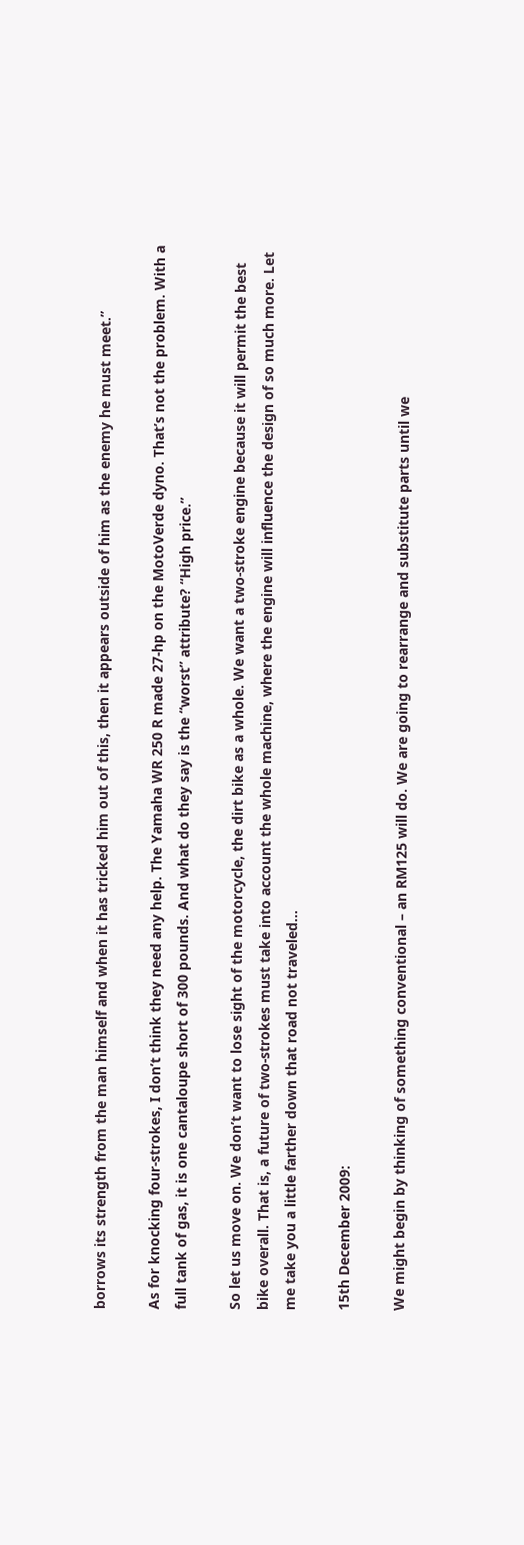borrows its strength from the man himself and when it has tricked him out of this, then it appears outside of him as the enemy he must meet.”

As for knocking four-strokes, I don’t think they need any help. The Yamaha WR 250 R made 27-hp on the MotoVerde dyno. That’s not the problem. With a full tank of gas, it is one cantaloupe short of 300 pounds. And what do they say is the “worst” attribute? “High price.”

So let us move on. We don’t want to lose sight of the motorcycle, the dirt bike as a whole. We want a two-stroke engine because it will permit the best bike overall. That is, a future of two-strokes must take into account the whole machine, where the engine will influence the design of so much more. Let me take you a little farther down that road not traveled…

15th December 2009:

We might begin by thinking of something conventional – an RM125 will do. We are going to rearrange and substitute parts until we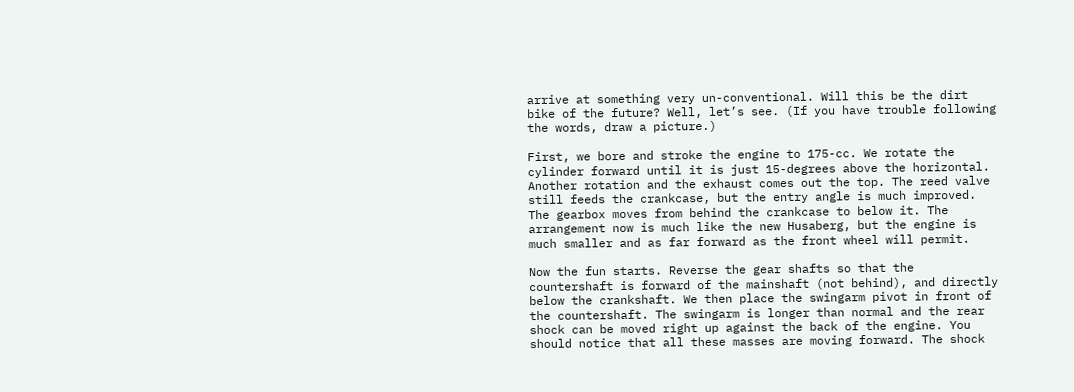arrive at something very un-conventional. Will this be the dirt bike of the future? Well, let’s see. (If you have trouble following the words, draw a picture.)

First, we bore and stroke the engine to 175-cc. We rotate the cylinder forward until it is just 15-degrees above the horizontal. Another rotation and the exhaust comes out the top. The reed valve still feeds the crankcase, but the entry angle is much improved. The gearbox moves from behind the crankcase to below it. The arrangement now is much like the new Husaberg, but the engine is much smaller and as far forward as the front wheel will permit.

Now the fun starts. Reverse the gear shafts so that the countershaft is forward of the mainshaft (not behind), and directly below the crankshaft. We then place the swingarm pivot in front of the countershaft. The swingarm is longer than normal and the rear shock can be moved right up against the back of the engine. You should notice that all these masses are moving forward. The shock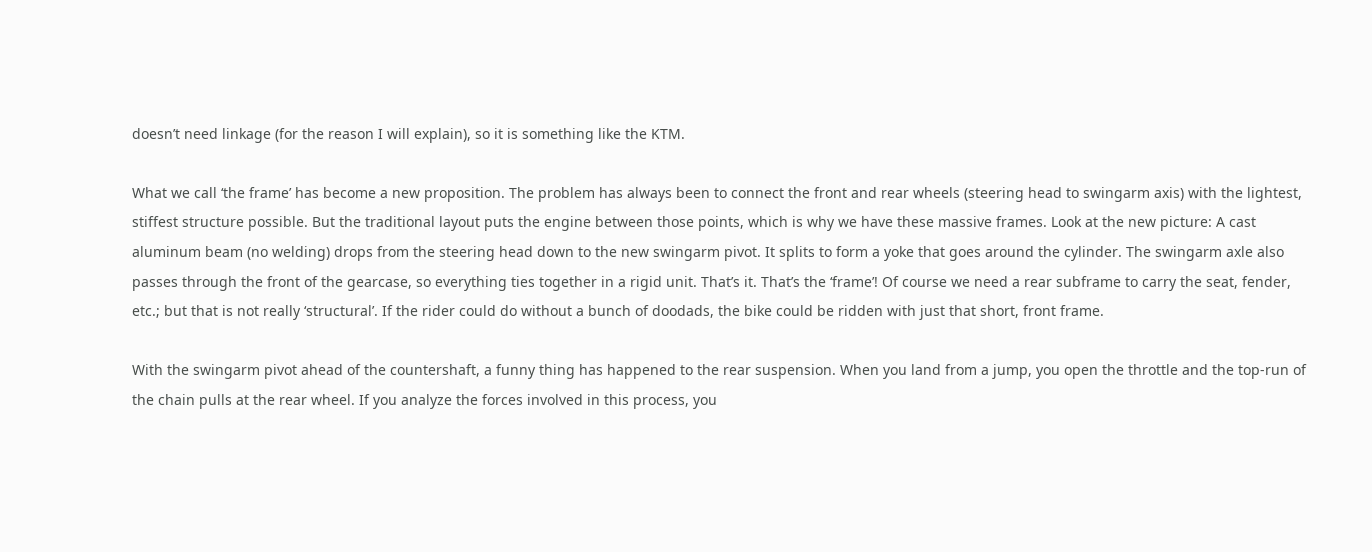doesn’t need linkage (for the reason I will explain), so it is something like the KTM.

What we call ‘the frame’ has become a new proposition. The problem has always been to connect the front and rear wheels (steering head to swingarm axis) with the lightest, stiffest structure possible. But the traditional layout puts the engine between those points, which is why we have these massive frames. Look at the new picture: A cast aluminum beam (no welding) drops from the steering head down to the new swingarm pivot. It splits to form a yoke that goes around the cylinder. The swingarm axle also passes through the front of the gearcase, so everything ties together in a rigid unit. That’s it. That’s the ‘frame’! Of course we need a rear subframe to carry the seat, fender, etc.; but that is not really ‘structural’. If the rider could do without a bunch of doodads, the bike could be ridden with just that short, front frame.

With the swingarm pivot ahead of the countershaft, a funny thing has happened to the rear suspension. When you land from a jump, you open the throttle and the top-run of the chain pulls at the rear wheel. If you analyze the forces involved in this process, you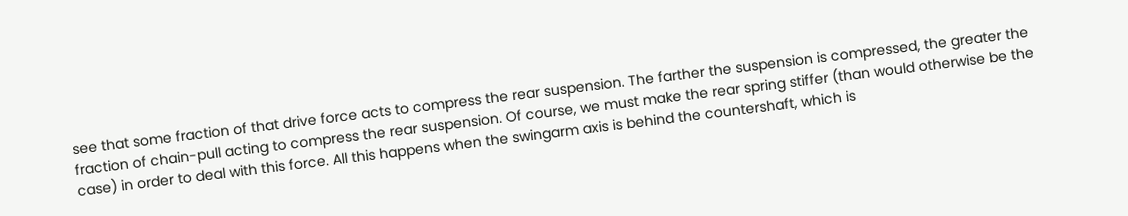see that some fraction of that drive force acts to compress the rear suspension. The farther the suspension is compressed, the greater the fraction of chain-pull acting to compress the rear suspension. Of course, we must make the rear spring stiffer (than would otherwise be the case) in order to deal with this force. All this happens when the swingarm axis is behind the countershaft, which is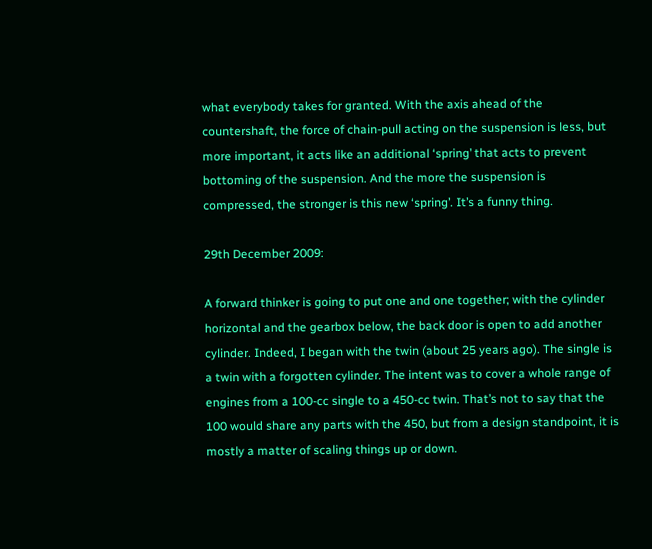what everybody takes for granted. With the axis ahead of the countershaft, the force of chain-pull acting on the suspension is less, but more important, it acts like an additional ‘spring’ that acts to prevent bottoming of the suspension. And the more the suspension is compressed, the stronger is this new ‘spring’. It’s a funny thing.

29th December 2009:

A forward thinker is going to put one and one together; with the cylinder horizontal and the gearbox below, the back door is open to add another cylinder. Indeed, I began with the twin (about 25 years ago). The single is a twin with a forgotten cylinder. The intent was to cover a whole range of engines from a 100-cc single to a 450-cc twin. That’s not to say that the 100 would share any parts with the 450, but from a design standpoint, it is mostly a matter of scaling things up or down.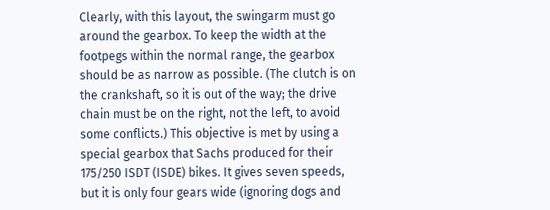Clearly, with this layout, the swingarm must go around the gearbox. To keep the width at the footpegs within the normal range, the gearbox should be as narrow as possible. (The clutch is on the crankshaft, so it is out of the way; the drive chain must be on the right, not the left, to avoid some conflicts.) This objective is met by using a special gearbox that Sachs produced for their 175/250 ISDT (ISDE) bikes. It gives seven speeds, but it is only four gears wide (ignoring dogs and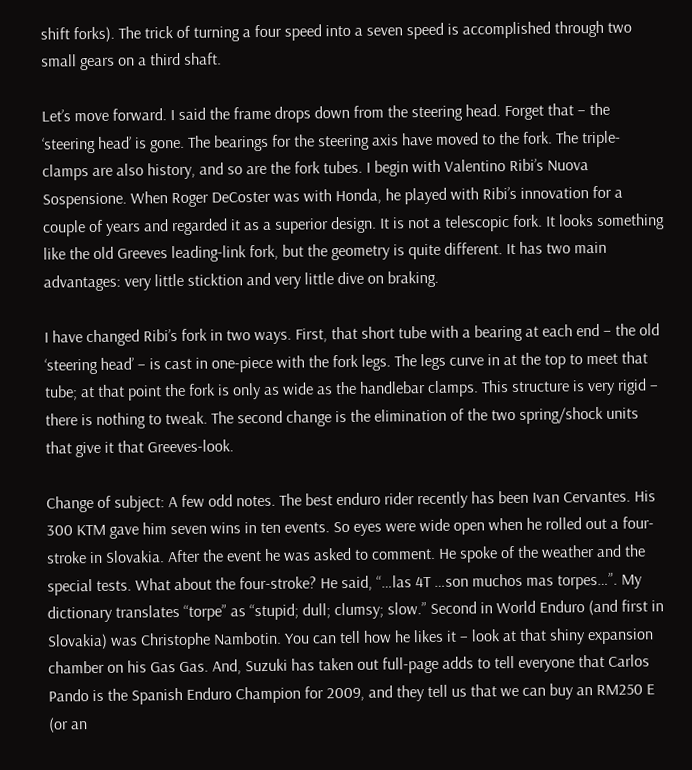shift forks). The trick of turning a four speed into a seven speed is accomplished through two small gears on a third shaft.

Let’s move forward. I said the frame drops down from the steering head. Forget that – the ‘steering head’ is gone. The bearings for the steering axis have moved to the fork. The triple-clamps are also history, and so are the fork tubes. I begin with Valentino Ribi’s Nuova Sospensione. When Roger DeCoster was with Honda, he played with Ribi’s innovation for a couple of years and regarded it as a superior design. It is not a telescopic fork. It looks something like the old Greeves leading-link fork, but the geometry is quite different. It has two main advantages: very little sticktion and very little dive on braking.

I have changed Ribi’s fork in two ways. First, that short tube with a bearing at each end – the old ‘steering head’ – is cast in one-piece with the fork legs. The legs curve in at the top to meet that tube; at that point the fork is only as wide as the handlebar clamps. This structure is very rigid – there is nothing to tweak. The second change is the elimination of the two spring/shock units that give it that Greeves-look.

Change of subject: A few odd notes. The best enduro rider recently has been Ivan Cervantes. His 300 KTM gave him seven wins in ten events. So eyes were wide open when he rolled out a four-stroke in Slovakia. After the event he was asked to comment. He spoke of the weather and the special tests. What about the four-stroke? He said, “…las 4T …son muchos mas torpes…”. My dictionary translates “torpe” as “stupid; dull; clumsy; slow.” Second in World Enduro (and first in Slovakia) was Christophe Nambotin. You can tell how he likes it – look at that shiny expansion chamber on his Gas Gas. And, Suzuki has taken out full-page adds to tell everyone that Carlos Pando is the Spanish Enduro Champion for 2009, and they tell us that we can buy an RM250 E (or an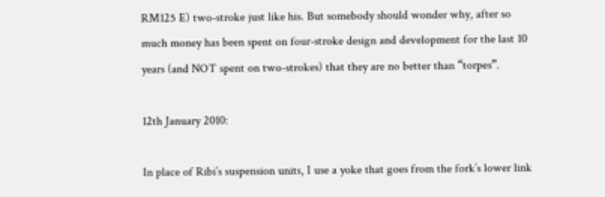RM125 E) two-stroke just like his. But somebody should wonder why, after so much money has been spent on four-stroke design and development for the last 10 years (and NOT spent on two-strokes) that they are no better than “torpes”.

12th January 2010:

In place of Ribi’s suspension units, I use a yoke that goes from the fork’s lower link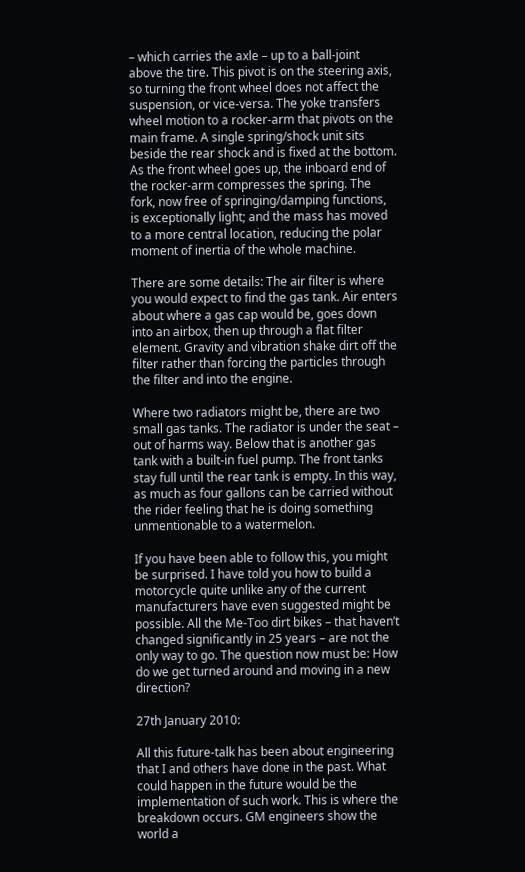– which carries the axle – up to a ball-joint above the tire. This pivot is on the steering axis, so turning the front wheel does not affect the suspension, or vice-versa. The yoke transfers wheel motion to a rocker-arm that pivots on the main frame. A single spring/shock unit sits beside the rear shock and is fixed at the bottom. As the front wheel goes up, the inboard end of the rocker-arm compresses the spring. The fork, now free of springing/damping functions, is exceptionally light; and the mass has moved to a more central location, reducing the polar moment of inertia of the whole machine.

There are some details: The air filter is where you would expect to find the gas tank. Air enters about where a gas cap would be, goes down into an airbox, then up through a flat filter element. Gravity and vibration shake dirt off the filter rather than forcing the particles through the filter and into the engine.

Where two radiators might be, there are two small gas tanks. The radiator is under the seat – out of harms way. Below that is another gas tank with a built-in fuel pump. The front tanks stay full until the rear tank is empty. In this way, as much as four gallons can be carried without the rider feeling that he is doing something unmentionable to a watermelon.

If you have been able to follow this, you might be surprised. I have told you how to build a motorcycle quite unlike any of the current manufacturers have even suggested might be possible. All the Me-Too dirt bikes – that haven’t changed significantly in 25 years – are not the only way to go. The question now must be: How do we get turned around and moving in a new direction?

27th January 2010:

All this future-talk has been about engineering that I and others have done in the past. What could happen in the future would be the implementation of such work. This is where the breakdown occurs. GM engineers show the world a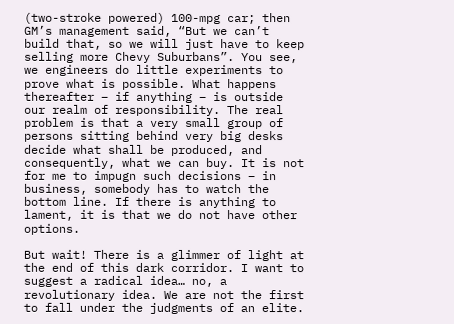(two-stroke powered) 100-mpg car; then GM’s management said, “But we can’t build that, so we will just have to keep selling more Chevy Suburbans”. You see, we engineers do little experiments to prove what is possible. What happens thereafter – if anything – is outside our realm of responsibility. The real problem is that a very small group of persons sitting behind very big desks decide what shall be produced, and consequently, what we can buy. It is not for me to impugn such decisions – in business, somebody has to watch the bottom line. If there is anything to lament, it is that we do not have other options.

But wait! There is a glimmer of light at the end of this dark corridor. I want to suggest a radical idea… no, a revolutionary idea. We are not the first to fall under the judgments of an elite.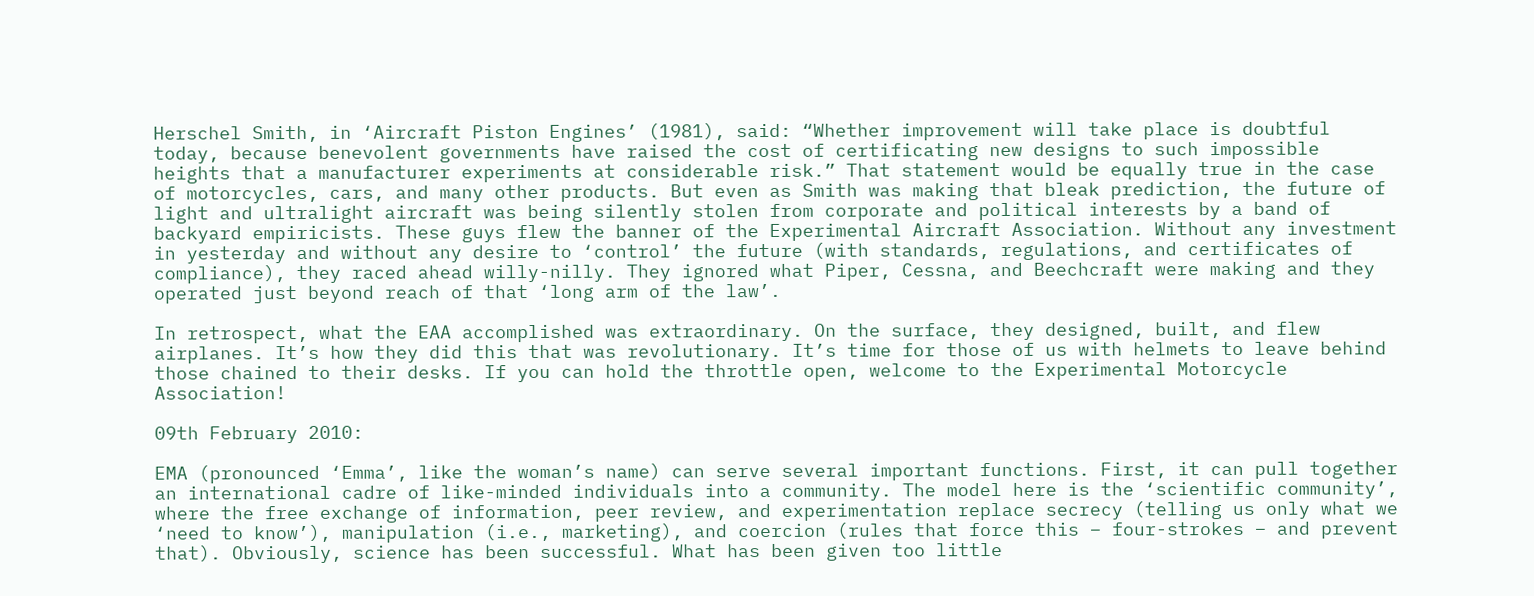Herschel Smith, in ‘Aircraft Piston Engines’ (1981), said: “Whether improvement will take place is doubtful today, because benevolent governments have raised the cost of certificating new designs to such impossible heights that a manufacturer experiments at considerable risk.” That statement would be equally true in the case of motorcycles, cars, and many other products. But even as Smith was making that bleak prediction, the future of light and ultralight aircraft was being silently stolen from corporate and political interests by a band of backyard empiricists. These guys flew the banner of the Experimental Aircraft Association. Without any investment in yesterday and without any desire to ‘control’ the future (with standards, regulations, and certificates of compliance), they raced ahead willy-nilly. They ignored what Piper, Cessna, and Beechcraft were making and they operated just beyond reach of that ‘long arm of the law’.

In retrospect, what the EAA accomplished was extraordinary. On the surface, they designed, built, and flew airplanes. It’s how they did this that was revolutionary. It’s time for those of us with helmets to leave behind those chained to their desks. If you can hold the throttle open, welcome to the Experimental Motorcycle Association!

09th February 2010:

EMA (pronounced ‘Emma’, like the woman’s name) can serve several important functions. First, it can pull together an international cadre of like-minded individuals into a community. The model here is the ‘scientific community’, where the free exchange of information, peer review, and experimentation replace secrecy (telling us only what we ‘need to know’), manipulation (i.e., marketing), and coercion (rules that force this – four-strokes – and prevent that). Obviously, science has been successful. What has been given too little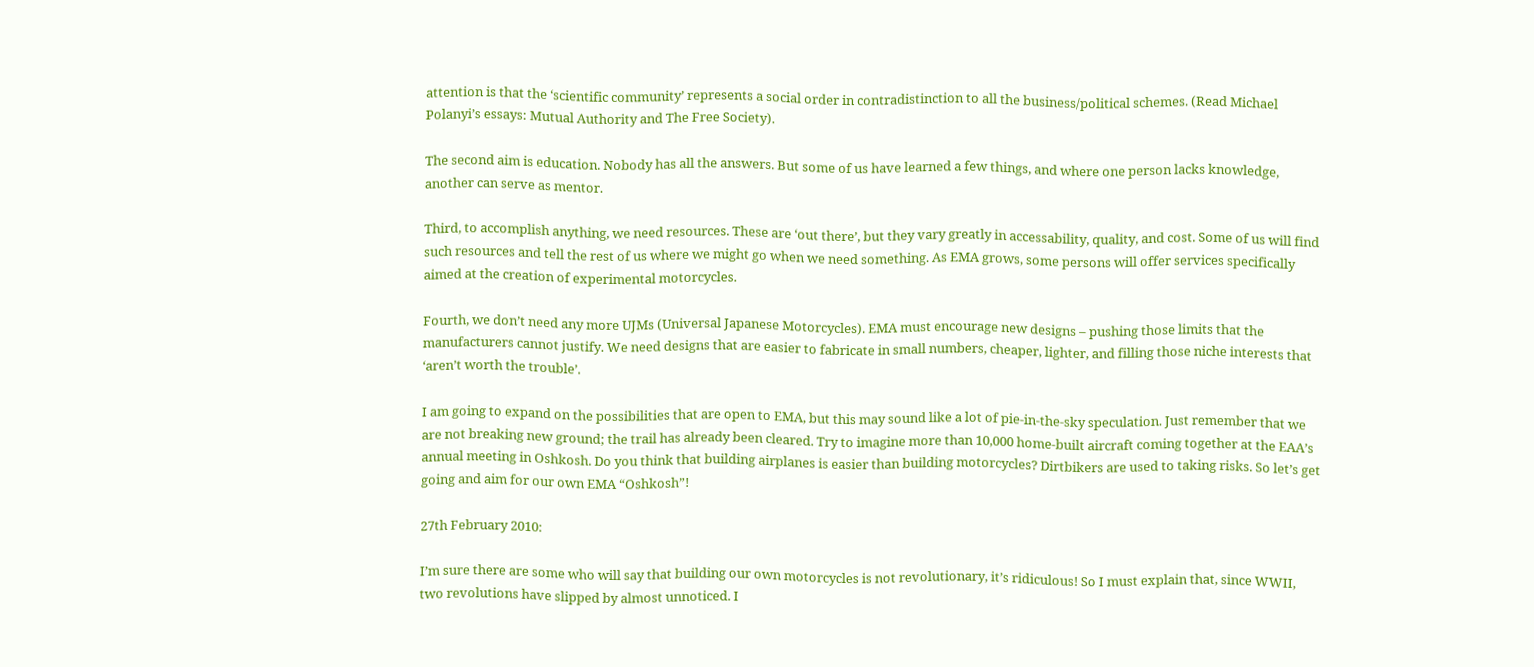attention is that the ‘scientific community’ represents a social order in contradistinction to all the business/political schemes. (Read Michael Polanyi’s essays: Mutual Authority and The Free Society).

The second aim is education. Nobody has all the answers. But some of us have learned a few things, and where one person lacks knowledge, another can serve as mentor.

Third, to accomplish anything, we need resources. These are ‘out there’, but they vary greatly in accessability, quality, and cost. Some of us will find such resources and tell the rest of us where we might go when we need something. As EMA grows, some persons will offer services specifically aimed at the creation of experimental motorcycles.

Fourth, we don’t need any more UJMs (Universal Japanese Motorcycles). EMA must encourage new designs – pushing those limits that the manufacturers cannot justify. We need designs that are easier to fabricate in small numbers, cheaper, lighter, and filling those niche interests that ‘aren’t worth the trouble’.

I am going to expand on the possibilities that are open to EMA, but this may sound like a lot of pie-in-the-sky speculation. Just remember that we are not breaking new ground; the trail has already been cleared. Try to imagine more than 10,000 home-built aircraft coming together at the EAA’s annual meeting in Oshkosh. Do you think that building airplanes is easier than building motorcycles? Dirtbikers are used to taking risks. So let’s get going and aim for our own EMA “Oshkosh”!

27th February 2010:

I’m sure there are some who will say that building our own motorcycles is not revolutionary, it’s ridiculous! So I must explain that, since WWII, two revolutions have slipped by almost unnoticed. I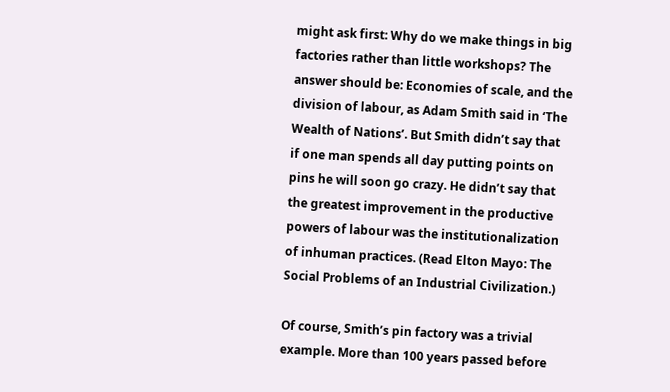might ask first: Why do we make things in big factories rather than little workshops? The answer should be: Economies of scale, and the division of labour, as Adam Smith said in ‘The Wealth of Nations’. But Smith didn’t say that if one man spends all day putting points on pins he will soon go crazy. He didn’t say that the greatest improvement in the productive powers of labour was the institutionalization of inhuman practices. (Read Elton Mayo: The Social Problems of an Industrial Civilization.)

Of course, Smith’s pin factory was a trivial example. More than 100 years passed before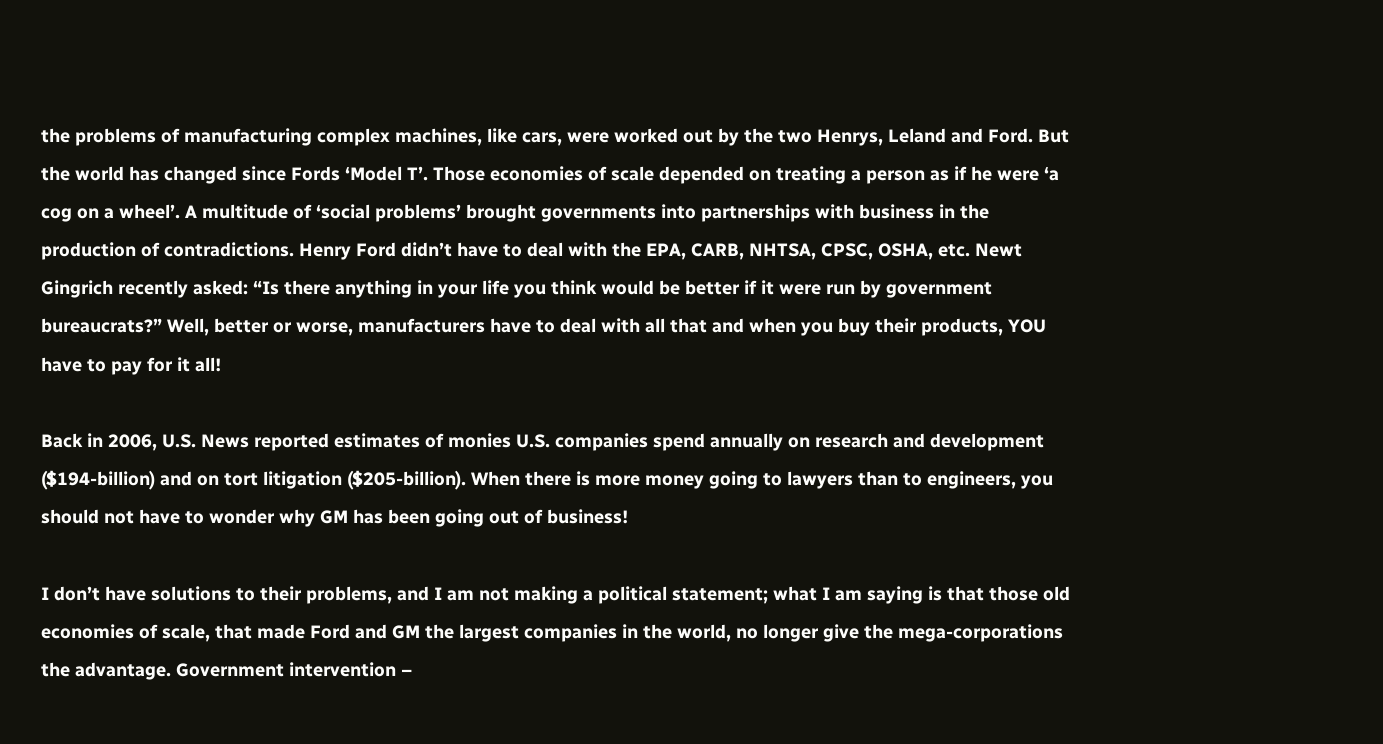the problems of manufacturing complex machines, like cars, were worked out by the two Henrys, Leland and Ford. But the world has changed since Fords ‘Model T’. Those economies of scale depended on treating a person as if he were ‘a cog on a wheel’. A multitude of ‘social problems’ brought governments into partnerships with business in the production of contradictions. Henry Ford didn’t have to deal with the EPA, CARB, NHTSA, CPSC, OSHA, etc. Newt Gingrich recently asked: “Is there anything in your life you think would be better if it were run by government bureaucrats?” Well, better or worse, manufacturers have to deal with all that and when you buy their products, YOU have to pay for it all!

Back in 2006, U.S. News reported estimates of monies U.S. companies spend annually on research and development ($194-billion) and on tort litigation ($205-billion). When there is more money going to lawyers than to engineers, you should not have to wonder why GM has been going out of business!

I don’t have solutions to their problems, and I am not making a political statement; what I am saying is that those old economies of scale, that made Ford and GM the largest companies in the world, no longer give the mega-corporations the advantage. Government intervention –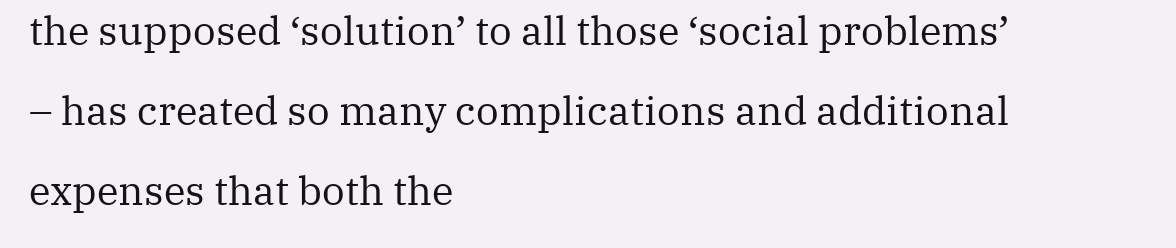the supposed ‘solution’ to all those ‘social problems’ – has created so many complications and additional expenses that both the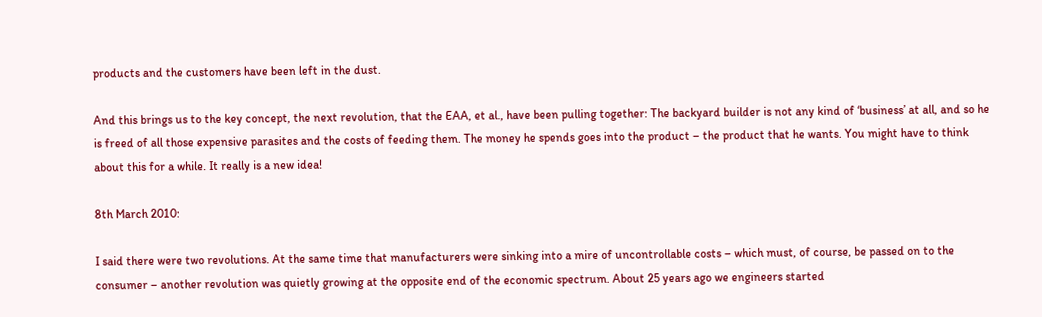products and the customers have been left in the dust.

And this brings us to the key concept, the next revolution, that the EAA, et al., have been pulling together: The backyard builder is not any kind of ‘business’ at all, and so he is freed of all those expensive parasites and the costs of feeding them. The money he spends goes into the product – the product that he wants. You might have to think about this for a while. It really is a new idea!

8th March 2010:

I said there were two revolutions. At the same time that manufacturers were sinking into a mire of uncontrollable costs – which must, of course, be passed on to the consumer – another revolution was quietly growing at the opposite end of the economic spectrum. About 25 years ago we engineers started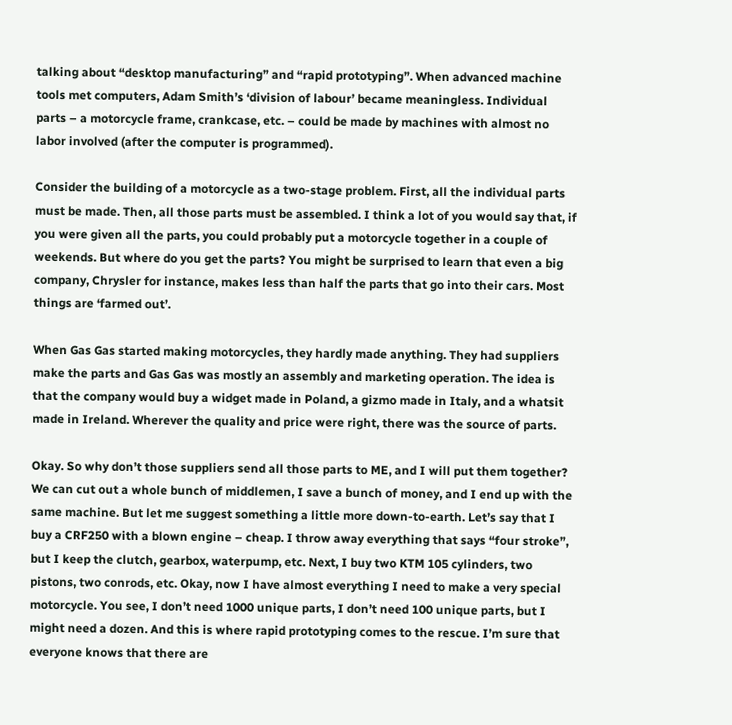talking about “desktop manufacturing” and “rapid prototyping”. When advanced machine tools met computers, Adam Smith’s ‘division of labour’ became meaningless. Individual parts – a motorcycle frame, crankcase, etc. – could be made by machines with almost no labor involved (after the computer is programmed).

Consider the building of a motorcycle as a two-stage problem. First, all the individual parts must be made. Then, all those parts must be assembled. I think a lot of you would say that, if you were given all the parts, you could probably put a motorcycle together in a couple of weekends. But where do you get the parts? You might be surprised to learn that even a big company, Chrysler for instance, makes less than half the parts that go into their cars. Most things are ‘farmed out’.

When Gas Gas started making motorcycles, they hardly made anything. They had suppliers make the parts and Gas Gas was mostly an assembly and marketing operation. The idea is that the company would buy a widget made in Poland, a gizmo made in Italy, and a whatsit made in Ireland. Wherever the quality and price were right, there was the source of parts.

Okay. So why don’t those suppliers send all those parts to ME, and I will put them together? We can cut out a whole bunch of middlemen, I save a bunch of money, and I end up with the same machine. But let me suggest something a little more down-to-earth. Let’s say that I buy a CRF250 with a blown engine – cheap. I throw away everything that says “four stroke”, but I keep the clutch, gearbox, waterpump, etc. Next, I buy two KTM 105 cylinders, two pistons, two conrods, etc. Okay, now I have almost everything I need to make a very special motorcycle. You see, I don’t need 1000 unique parts, I don’t need 100 unique parts, but I might need a dozen. And this is where rapid prototyping comes to the rescue. I’m sure that everyone knows that there are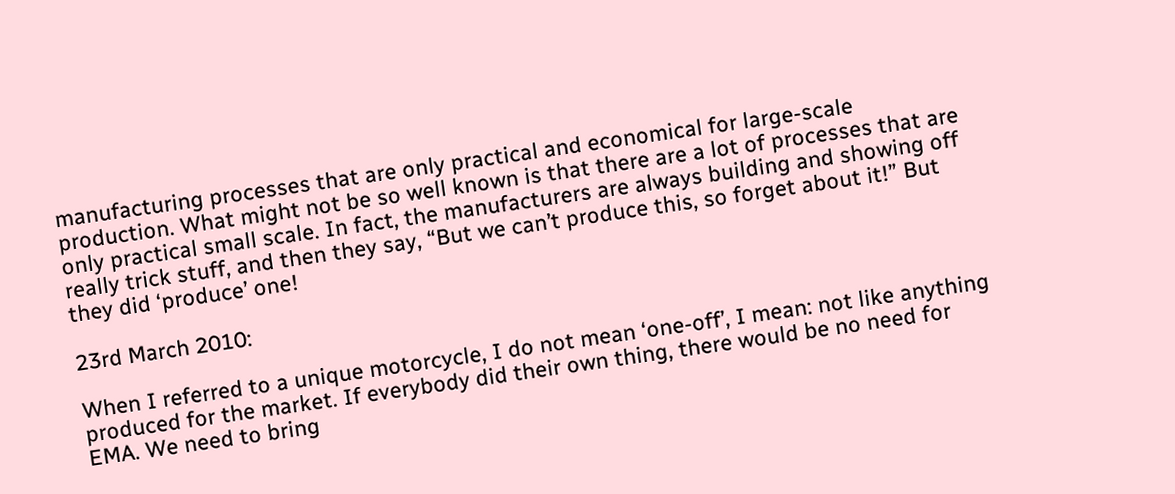manufacturing processes that are only practical and economical for large-scale production. What might not be so well known is that there are a lot of processes that are only practical small scale. In fact, the manufacturers are always building and showing off really trick stuff, and then they say, “But we can’t produce this, so forget about it!” But they did ‘produce’ one!

23rd March 2010:

When I referred to a unique motorcycle, I do not mean ‘one-off’, I mean: not like anything produced for the market. If everybody did their own thing, there would be no need for EMA. We need to bring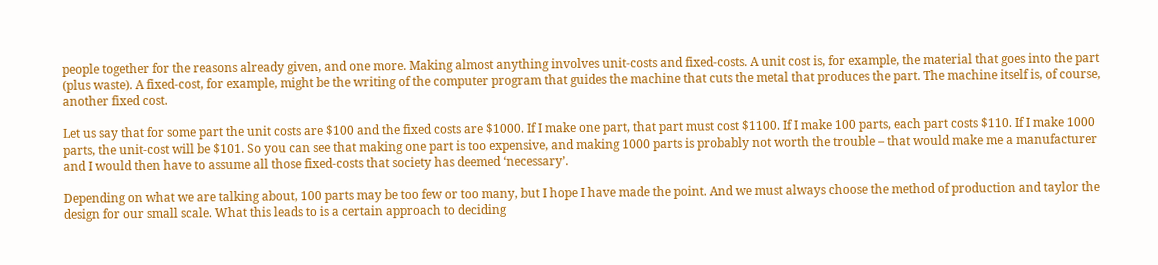people together for the reasons already given, and one more. Making almost anything involves unit-costs and fixed-costs. A unit cost is, for example, the material that goes into the part (plus waste). A fixed-cost, for example, might be the writing of the computer program that guides the machine that cuts the metal that produces the part. The machine itself is, of course, another fixed cost.

Let us say that for some part the unit costs are $100 and the fixed costs are $1000. If I make one part, that part must cost $1100. If I make 100 parts, each part costs $110. If I make 1000 parts, the unit-cost will be $101. So you can see that making one part is too expensive, and making 1000 parts is probably not worth the trouble – that would make me a manufacturer and I would then have to assume all those fixed-costs that society has deemed ‘necessary’.

Depending on what we are talking about, 100 parts may be too few or too many, but I hope I have made the point. And we must always choose the method of production and taylor the design for our small scale. What this leads to is a certain approach to deciding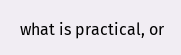what is practical, or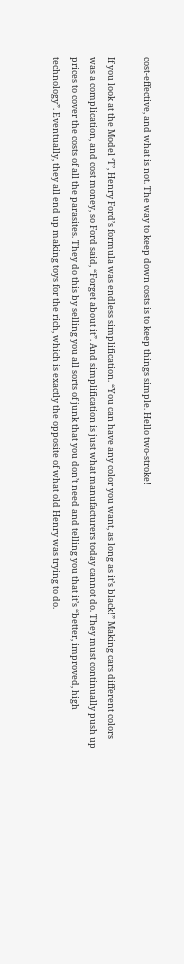cost-effective, and what is not. The way to keep down costs is to keep things simple. Hello two-stroke!

If you look at the Model ‘T’, Henry Ford’s formula was endless simplification. “You can have any color you want, as long as it’s black!” Making cars different colors was a complication, and cost money, so Ford said, “Forget about it”. And simplification is just what manufacturers today cannot do. They must continually push up prices to cover the costs of all the parasites. They do this by selling you all sorts of junk that you don’t need and telling you that it’s “better, improved, high technology”. Eventually, they all end up making toys for the rich, which is exactly the opposite of what old Henry was trying to do.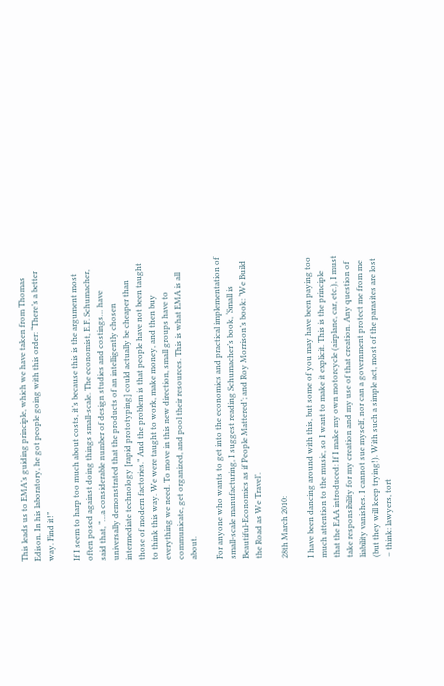This leads us to EMA’s guiding principle, which we have taken from Thomas Edison. In his laboratory, he got people going with this order: “There’s a better way. Find it!”

If I seem to harp too much about costs, it’s because this is the argument most often posed against doing things small-scale. The economist, E.F. Schumacher, said that, “…a considerable number of design studies and costings… have universally demonstrated that the products of an intelligently chosen intermediate technology [rapid prototyping] could actually be cheaper than those of modern factories.” And the problem is that people have not been taught to think this way. We were taught to work, make money, and then buy everything we need. To move in this new direction, small groups have to communicate, get organized, and pool their resources. This is what EMA is all about.

For anyone who wants to get into the economics and practical implementation of small-scale manufacturing, I suggest reading Schumacher’s book, ‘Small is Beautiful-Economics as if People Mattered’; and Roy Morrison’s book: ‘We Build the Road as We Travel’.

28th March 2010:

I have been dancing around with this, but some of you may have been paying too much attention to the music, so I want to make it explicit. This is the principle that the EAA introduced: If I make my own motorcycle (airplane, car, etc.), I must take responsibility for my creation and my use of that creation. Any question of liability vanishes. I cannot sue myself, nor can a government protect me from me (but they will keep trying!). With such a simple act, most of the parasites are lost – think: lawyers, tort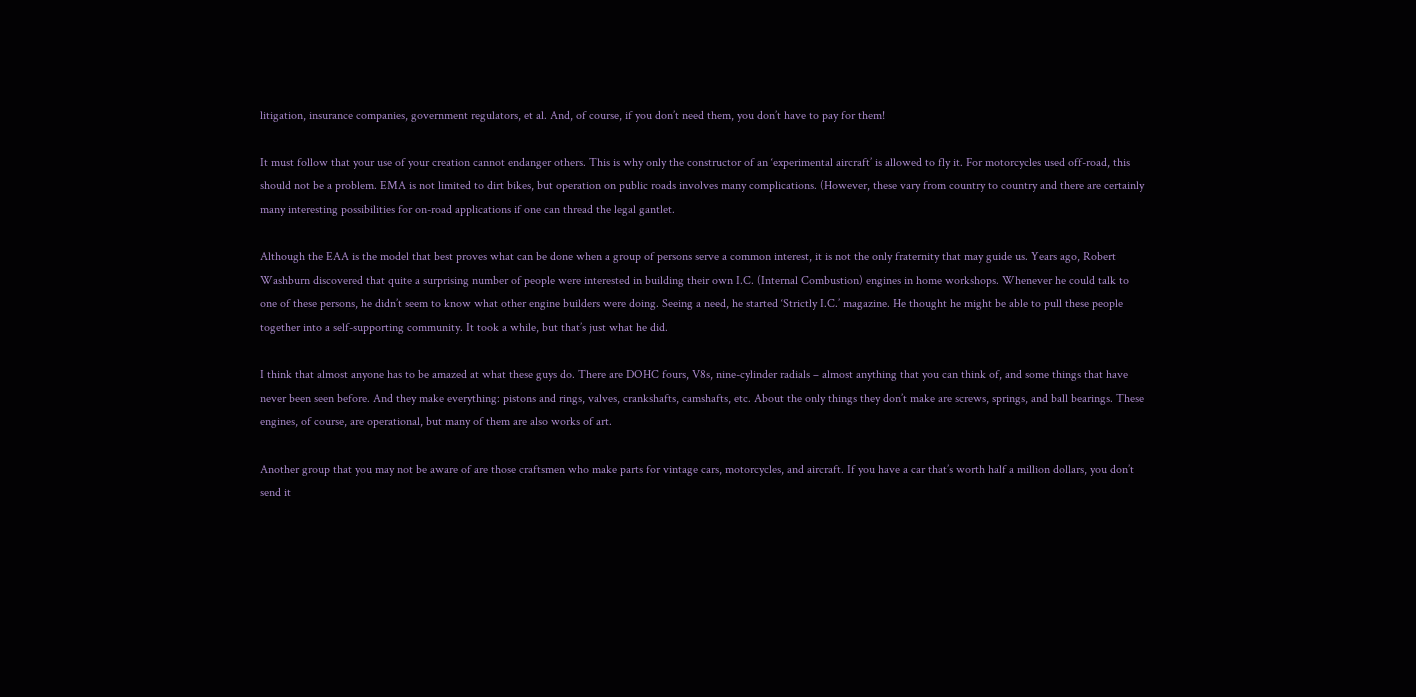litigation, insurance companies, government regulators, et al. And, of course, if you don’t need them, you don’t have to pay for them!

It must follow that your use of your creation cannot endanger others. This is why only the constructor of an ‘experimental aircraft’ is allowed to fly it. For motorcycles used off-road, this should not be a problem. EMA is not limited to dirt bikes, but operation on public roads involves many complications. (However, these vary from country to country and there are certainly many interesting possibilities for on-road applications if one can thread the legal gantlet.

Although the EAA is the model that best proves what can be done when a group of persons serve a common interest, it is not the only fraternity that may guide us. Years ago, Robert Washburn discovered that quite a surprising number of people were interested in building their own I.C. (Internal Combustion) engines in home workshops. Whenever he could talk to one of these persons, he didn’t seem to know what other engine builders were doing. Seeing a need, he started ‘Strictly I.C.’ magazine. He thought he might be able to pull these people together into a self-supporting community. It took a while, but that’s just what he did.

I think that almost anyone has to be amazed at what these guys do. There are DOHC fours, V8s, nine-cylinder radials – almost anything that you can think of, and some things that have never been seen before. And they make everything: pistons and rings, valves, crankshafts, camshafts, etc. About the only things they don’t make are screws, springs, and ball bearings. These engines, of course, are operational, but many of them are also works of art.

Another group that you may not be aware of are those craftsmen who make parts for vintage cars, motorcycles, and aircraft. If you have a car that’s worth half a million dollars, you don’t send it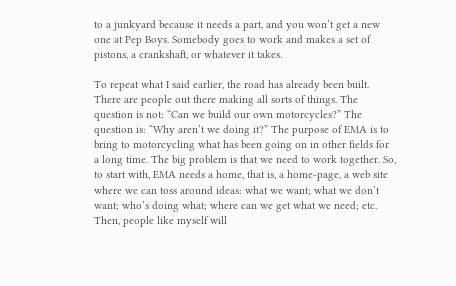to a junkyard because it needs a part, and you won’t get a new one at Pep Boys. Somebody goes to work and makes a set of pistons, a crankshaft, or whatever it takes.

To repeat what I said earlier, the road has already been built. There are people out there making all sorts of things. The question is not: “Can we build our own motorcycles?” The question is: “Why aren’t we doing it?” The purpose of EMA is to bring to motorcycling what has been going on in other fields for a long time. The big problem is that we need to work together. So, to start with, EMA needs a home, that is, a home-page, a web site where we can toss around ideas: what we want; what we don’t want; who’s doing what; where can we get what we need; etc. Then, people like myself will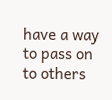have a way to pass on to others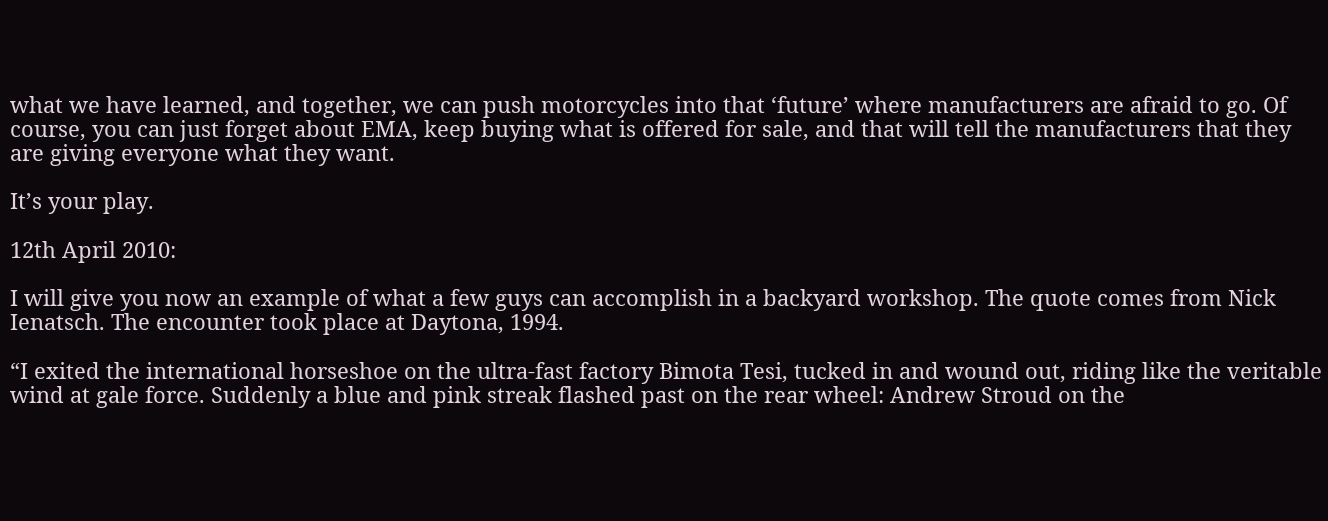what we have learned, and together, we can push motorcycles into that ‘future’ where manufacturers are afraid to go. Of course, you can just forget about EMA, keep buying what is offered for sale, and that will tell the manufacturers that they are giving everyone what they want.

It’s your play.

12th April 2010:

I will give you now an example of what a few guys can accomplish in a backyard workshop. The quote comes from Nick Ienatsch. The encounter took place at Daytona, 1994.

“I exited the international horseshoe on the ultra-fast factory Bimota Tesi, tucked in and wound out, riding like the veritable wind at gale force. Suddenly a blue and pink streak flashed past on the rear wheel: Andrew Stroud on the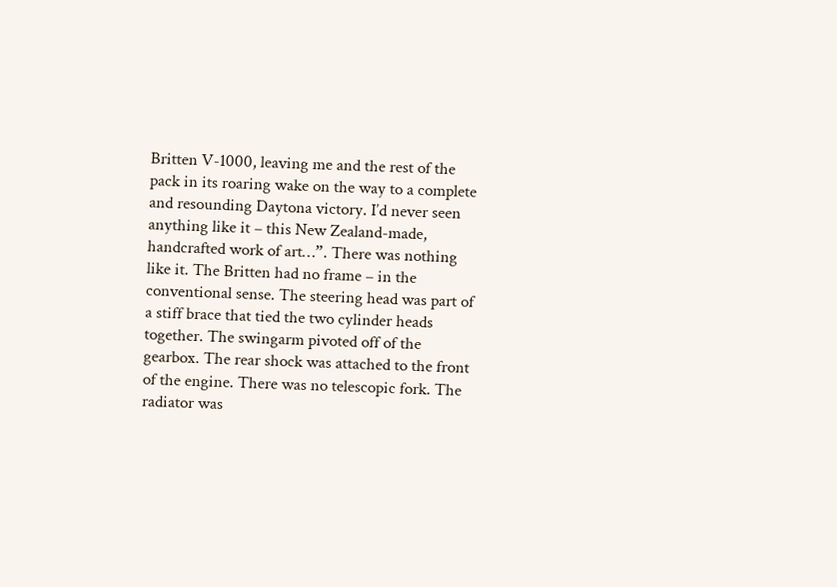Britten V-1000, leaving me and the rest of the pack in its roaring wake on the way to a complete and resounding Daytona victory. I’d never seen anything like it – this New Zealand-made, handcrafted work of art…”. There was nothing like it. The Britten had no frame – in the conventional sense. The steering head was part of a stiff brace that tied the two cylinder heads together. The swingarm pivoted off of the gearbox. The rear shock was attached to the front of the engine. There was no telescopic fork. The radiator was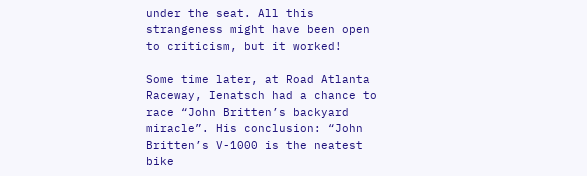under the seat. All this strangeness might have been open to criticism, but it worked!

Some time later, at Road Atlanta Raceway, Ienatsch had a chance to race “John Britten’s backyard miracle”. His conclusion: “John Britten’s V-1000 is the neatest bike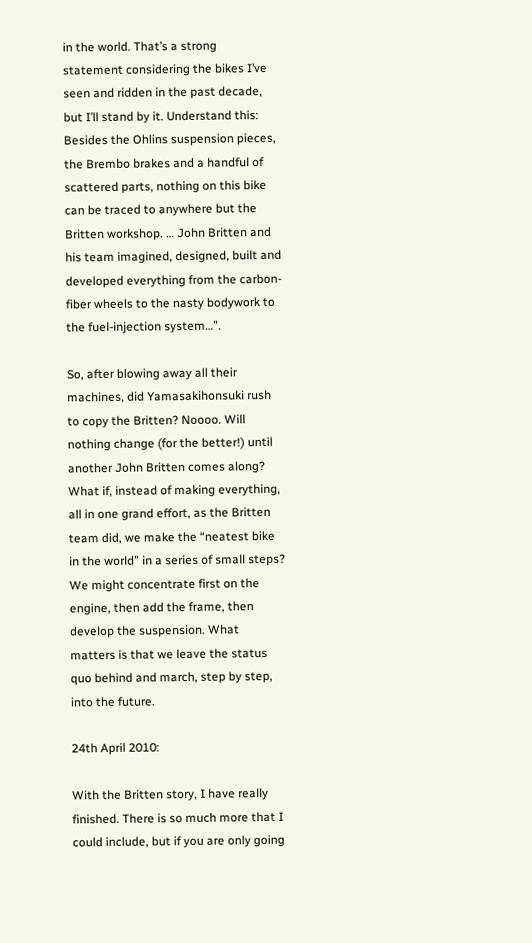in the world. That’s a strong statement considering the bikes I’ve seen and ridden in the past decade, but I’ll stand by it. Understand this: Besides the Ohlins suspension pieces, the Brembo brakes and a handful of scattered parts, nothing on this bike can be traced to anywhere but the Britten workshop. … John Britten and his team imagined, designed, built and developed everything from the carbon-fiber wheels to the nasty bodywork to the fuel-injection system…”.

So, after blowing away all their machines, did Yamasakihonsuki rush to copy the Britten? Noooo. Will nothing change (for the better!) until another John Britten comes along? What if, instead of making everything, all in one grand effort, as the Britten team did, we make the “neatest bike in the world” in a series of small steps? We might concentrate first on the engine, then add the frame, then develop the suspension. What matters is that we leave the status quo behind and march, step by step, into the future.

24th April 2010:

With the Britten story, I have really finished. There is so much more that I could include, but if you are only going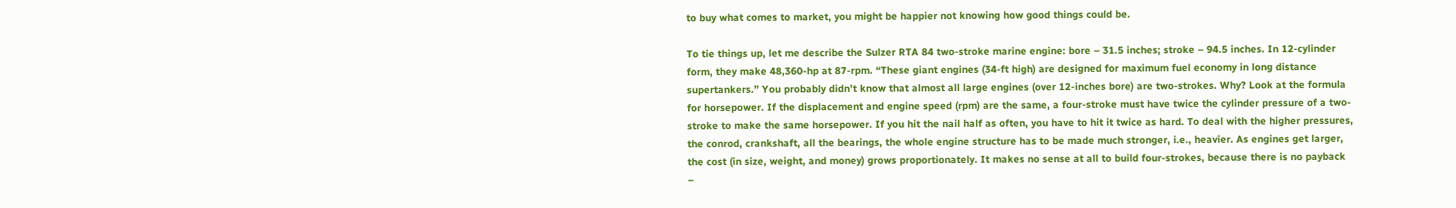to buy what comes to market, you might be happier not knowing how good things could be.

To tie things up, let me describe the Sulzer RTA 84 two-stroke marine engine: bore – 31.5 inches; stroke – 94.5 inches. In 12-cylinder form, they make 48,360-hp at 87-rpm. “These giant engines (34-ft high) are designed for maximum fuel economy in long distance supertankers.” You probably didn’t know that almost all large engines (over 12-inches bore) are two-strokes. Why? Look at the formula for horsepower. If the displacement and engine speed (rpm) are the same, a four-stroke must have twice the cylinder pressure of a two-stroke to make the same horsepower. If you hit the nail half as often, you have to hit it twice as hard. To deal with the higher pressures, the conrod, crankshaft, all the bearings, the whole engine structure has to be made much stronger, i.e., heavier. As engines get larger, the cost (in size, weight, and money) grows proportionately. It makes no sense at all to build four-strokes, because there is no payback –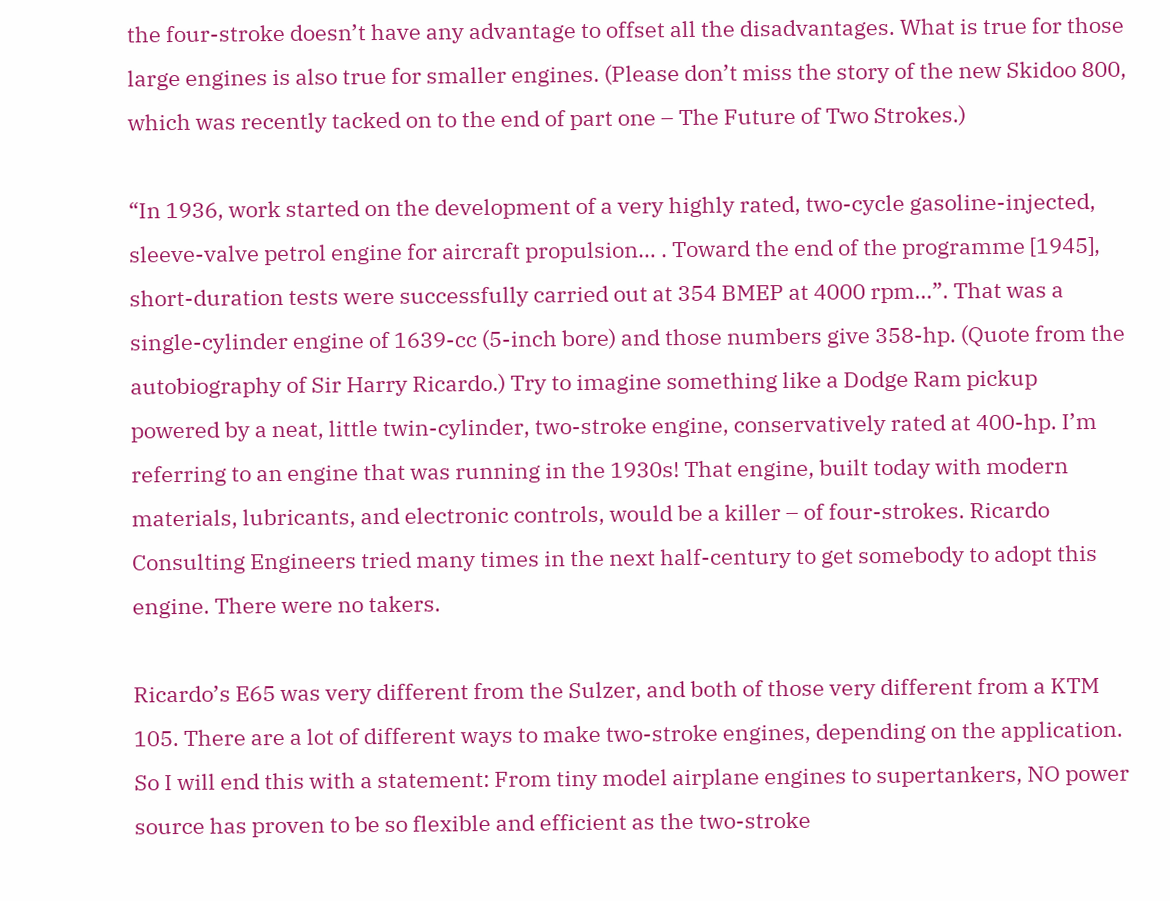the four-stroke doesn’t have any advantage to offset all the disadvantages. What is true for those large engines is also true for smaller engines. (Please don’t miss the story of the new Skidoo 800, which was recently tacked on to the end of part one – The Future of Two Strokes.)

“In 1936, work started on the development of a very highly rated, two-cycle gasoline-injected, sleeve-valve petrol engine for aircraft propulsion… . Toward the end of the programme [1945], short-duration tests were successfully carried out at 354 BMEP at 4000 rpm…”. That was a single-cylinder engine of 1639-cc (5-inch bore) and those numbers give 358-hp. (Quote from the autobiography of Sir Harry Ricardo.) Try to imagine something like a Dodge Ram pickup powered by a neat, little twin-cylinder, two-stroke engine, conservatively rated at 400-hp. I’m referring to an engine that was running in the 1930s! That engine, built today with modern materials, lubricants, and electronic controls, would be a killer – of four-strokes. Ricardo Consulting Engineers tried many times in the next half-century to get somebody to adopt this engine. There were no takers.

Ricardo’s E65 was very different from the Sulzer, and both of those very different from a KTM 105. There are a lot of different ways to make two-stroke engines, depending on the application. So I will end this with a statement: From tiny model airplane engines to supertankers, NO power source has proven to be so flexible and efficient as the two-stroke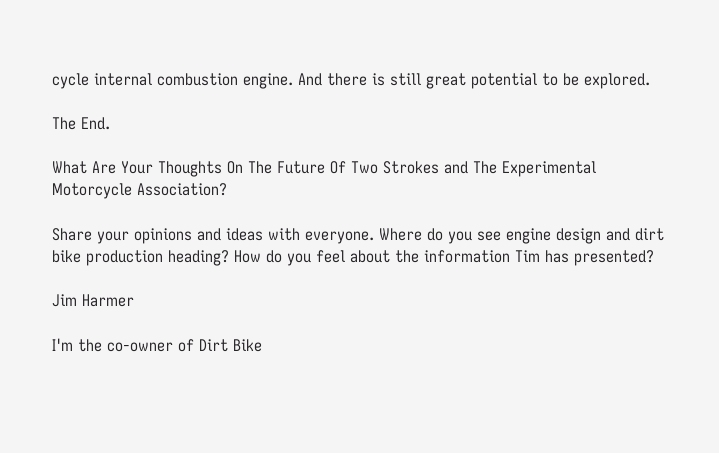cycle internal combustion engine. And there is still great potential to be explored.

The End.

What Are Your Thoughts On The Future Of Two Strokes and The Experimental Motorcycle Association?

Share your opinions and ideas with everyone. Where do you see engine design and dirt bike production heading? How do you feel about the information Tim has presented?

Jim Harmer

I'm the co-owner of Dirt Bike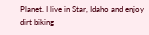Planet. I live in Star, Idaho and enjoy dirt biking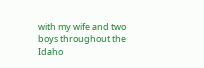with my wife and two boys throughout the Idaho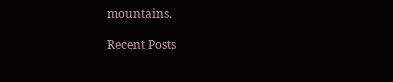mountains.

Recent Posts